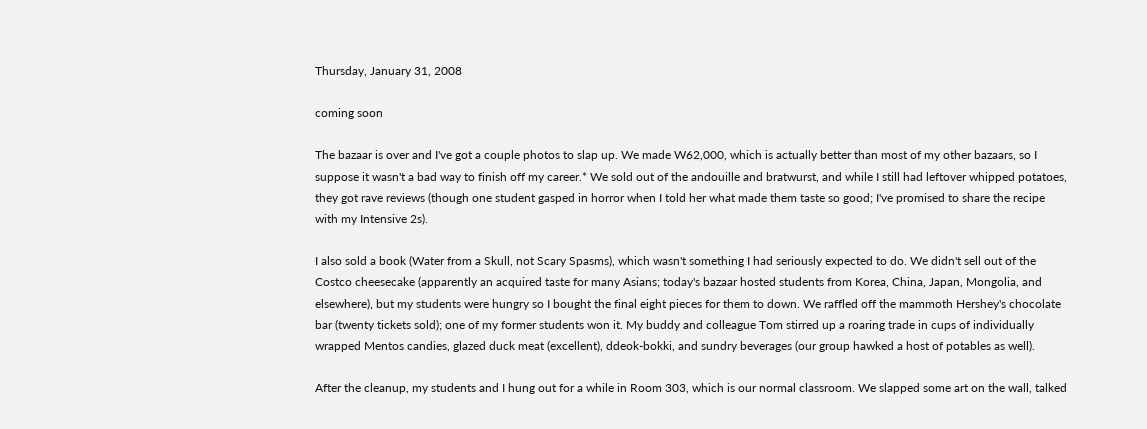Thursday, January 31, 2008

coming soon

The bazaar is over and I've got a couple photos to slap up. We made W62,000, which is actually better than most of my other bazaars, so I suppose it wasn't a bad way to finish off my career.* We sold out of the andouille and bratwurst, and while I still had leftover whipped potatoes, they got rave reviews (though one student gasped in horror when I told her what made them taste so good; I've promised to share the recipe with my Intensive 2s).

I also sold a book (Water from a Skull, not Scary Spasms), which wasn't something I had seriously expected to do. We didn't sell out of the Costco cheesecake (apparently an acquired taste for many Asians; today's bazaar hosted students from Korea, China, Japan, Mongolia, and elsewhere), but my students were hungry so I bought the final eight pieces for them to down. We raffled off the mammoth Hershey's chocolate bar (twenty tickets sold); one of my former students won it. My buddy and colleague Tom stirred up a roaring trade in cups of individually wrapped Mentos candies, glazed duck meat (excellent), ddeok-bokki, and sundry beverages (our group hawked a host of potables as well).

After the cleanup, my students and I hung out for a while in Room 303, which is our normal classroom. We slapped some art on the wall, talked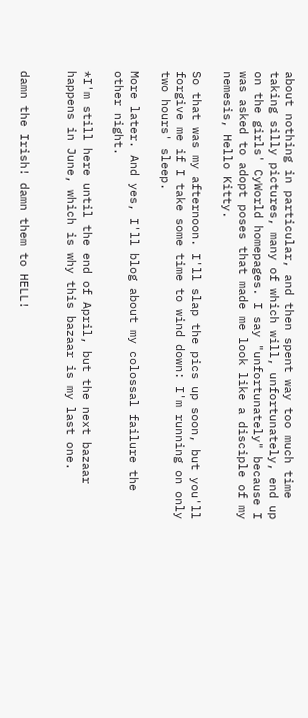about nothing in particular, and then spent way too much time taking silly pictures, many of which will, unfortunately, end up on the girls' CyWorld homepages. I say "unfortunately" because I was asked to adopt poses that made me look like a disciple of my nemesis, Hello Kitty.

So that was my afternoon. I'll slap the pics up soon, but you'll forgive me if I take some time to wind down: I'm running on only two hours' sleep.

More later. And yes, I'll blog about my colossal failure the other night.

*I'm still here until the end of April, but the next bazaar happens in June, which is why this bazaar is my last one.


damn the Irish! damn them to HELL!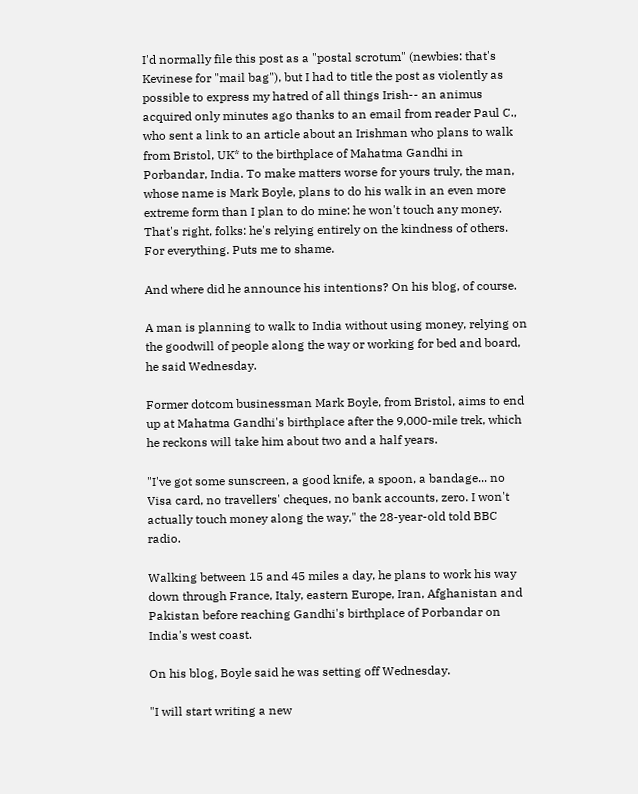I'd normally file this post as a "postal scrotum" (newbies: that's Kevinese for "mail bag"), but I had to title the post as violently as possible to express my hatred of all things Irish-- an animus acquired only minutes ago thanks to an email from reader Paul C., who sent a link to an article about an Irishman who plans to walk from Bristol, UK* to the birthplace of Mahatma Gandhi in Porbandar, India. To make matters worse for yours truly, the man, whose name is Mark Boyle, plans to do his walk in an even more extreme form than I plan to do mine: he won't touch any money. That's right, folks: he's relying entirely on the kindness of others. For everything. Puts me to shame.

And where did he announce his intentions? On his blog, of course.

A man is planning to walk to India without using money, relying on the goodwill of people along the way or working for bed and board, he said Wednesday.

Former dotcom businessman Mark Boyle, from Bristol, aims to end up at Mahatma Gandhi's birthplace after the 9,000-mile trek, which he reckons will take him about two and a half years.

"I've got some sunscreen, a good knife, a spoon, a bandage... no Visa card, no travellers' cheques, no bank accounts, zero. I won't actually touch money along the way," the 28-year-old told BBC radio.

Walking between 15 and 45 miles a day, he plans to work his way down through France, Italy, eastern Europe, Iran, Afghanistan and Pakistan before reaching Gandhi's birthplace of Porbandar on India's west coast.

On his blog, Boyle said he was setting off Wednesday.

"I will start writing a new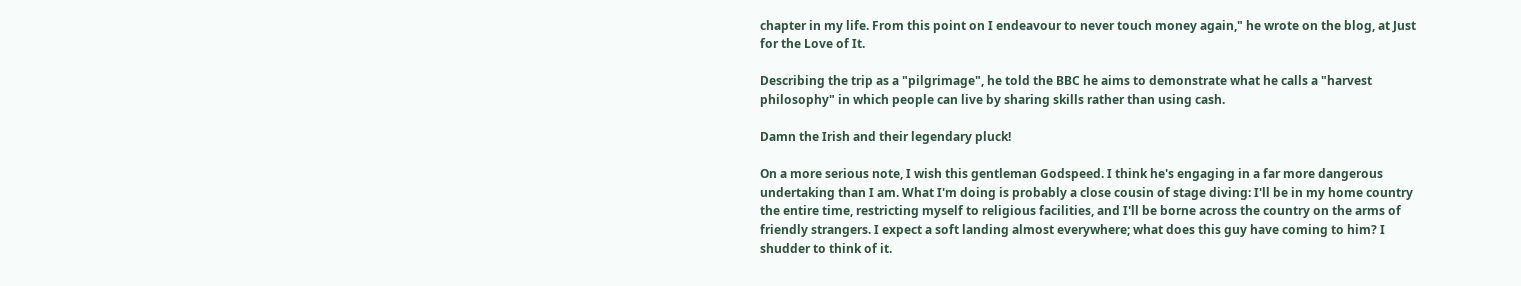chapter in my life. From this point on I endeavour to never touch money again," he wrote on the blog, at Just for the Love of It.

Describing the trip as a "pilgrimage", he told the BBC he aims to demonstrate what he calls a "harvest philosophy" in which people can live by sharing skills rather than using cash.

Damn the Irish and their legendary pluck!

On a more serious note, I wish this gentleman Godspeed. I think he's engaging in a far more dangerous undertaking than I am. What I'm doing is probably a close cousin of stage diving: I'll be in my home country the entire time, restricting myself to religious facilities, and I'll be borne across the country on the arms of friendly strangers. I expect a soft landing almost everywhere; what does this guy have coming to him? I shudder to think of it.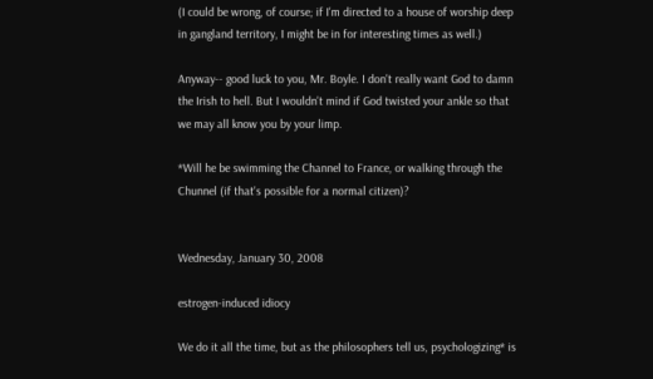(I could be wrong, of course; if I'm directed to a house of worship deep in gangland territory, I might be in for interesting times as well.)

Anyway-- good luck to you, Mr. Boyle. I don't really want God to damn the Irish to hell. But I wouldn't mind if God twisted your ankle so that we may all know you by your limp.

*Will he be swimming the Channel to France, or walking through the Chunnel (if that's possible for a normal citizen)?


Wednesday, January 30, 2008

estrogen-induced idiocy

We do it all the time, but as the philosophers tell us, psychologizing* is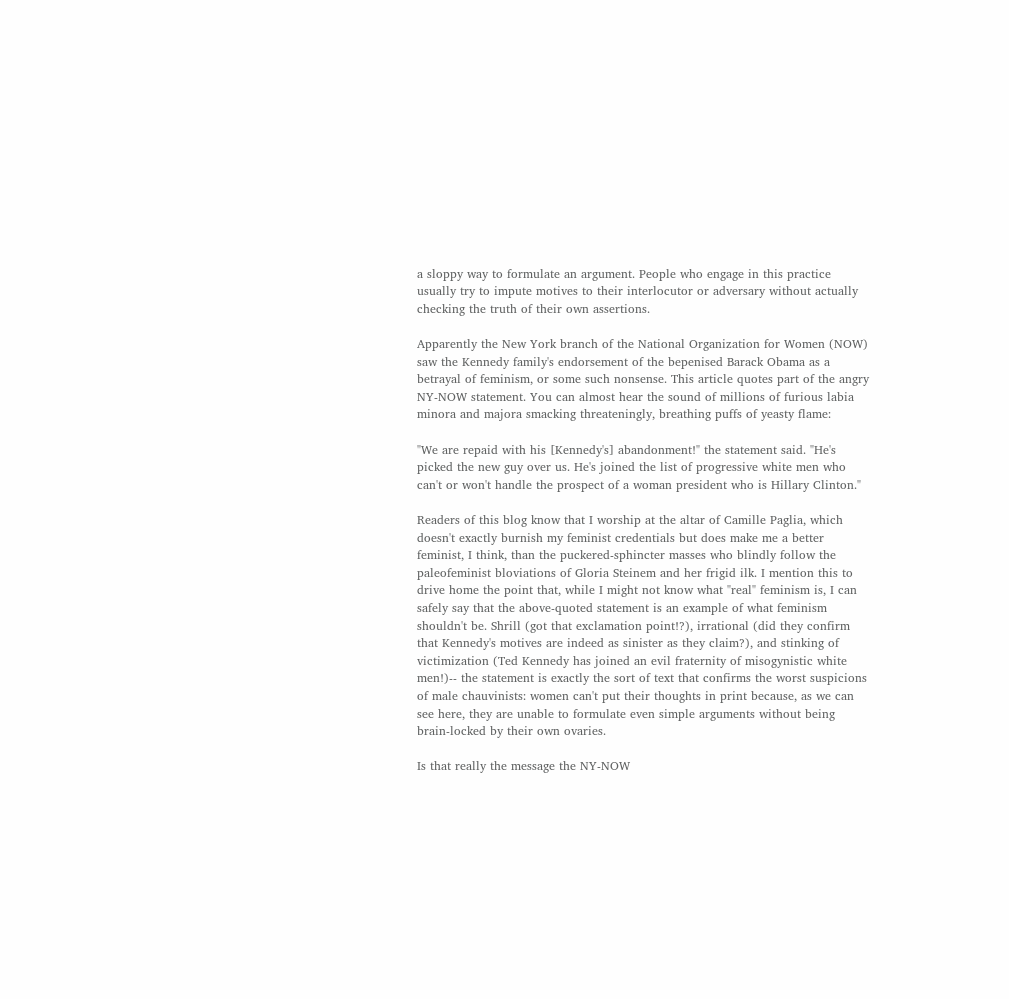a sloppy way to formulate an argument. People who engage in this practice usually try to impute motives to their interlocutor or adversary without actually checking the truth of their own assertions.

Apparently the New York branch of the National Organization for Women (NOW) saw the Kennedy family's endorsement of the bepenised Barack Obama as a betrayal of feminism, or some such nonsense. This article quotes part of the angry NY-NOW statement. You can almost hear the sound of millions of furious labia minora and majora smacking threateningly, breathing puffs of yeasty flame:

"We are repaid with his [Kennedy's] abandonment!" the statement said. "He's picked the new guy over us. He's joined the list of progressive white men who can't or won't handle the prospect of a woman president who is Hillary Clinton."

Readers of this blog know that I worship at the altar of Camille Paglia, which doesn't exactly burnish my feminist credentials but does make me a better feminist, I think, than the puckered-sphincter masses who blindly follow the paleofeminist bloviations of Gloria Steinem and her frigid ilk. I mention this to drive home the point that, while I might not know what "real" feminism is, I can safely say that the above-quoted statement is an example of what feminism shouldn't be. Shrill (got that exclamation point!?), irrational (did they confirm that Kennedy's motives are indeed as sinister as they claim?), and stinking of victimization (Ted Kennedy has joined an evil fraternity of misogynistic white men!)-- the statement is exactly the sort of text that confirms the worst suspicions of male chauvinists: women can't put their thoughts in print because, as we can see here, they are unable to formulate even simple arguments without being brain-locked by their own ovaries.

Is that really the message the NY-NOW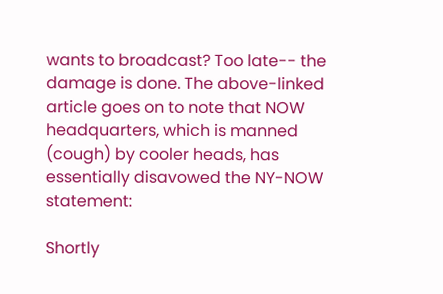wants to broadcast? Too late-- the damage is done. The above-linked article goes on to note that NOW headquarters, which is manned (cough) by cooler heads, has essentially disavowed the NY-NOW statement:

Shortly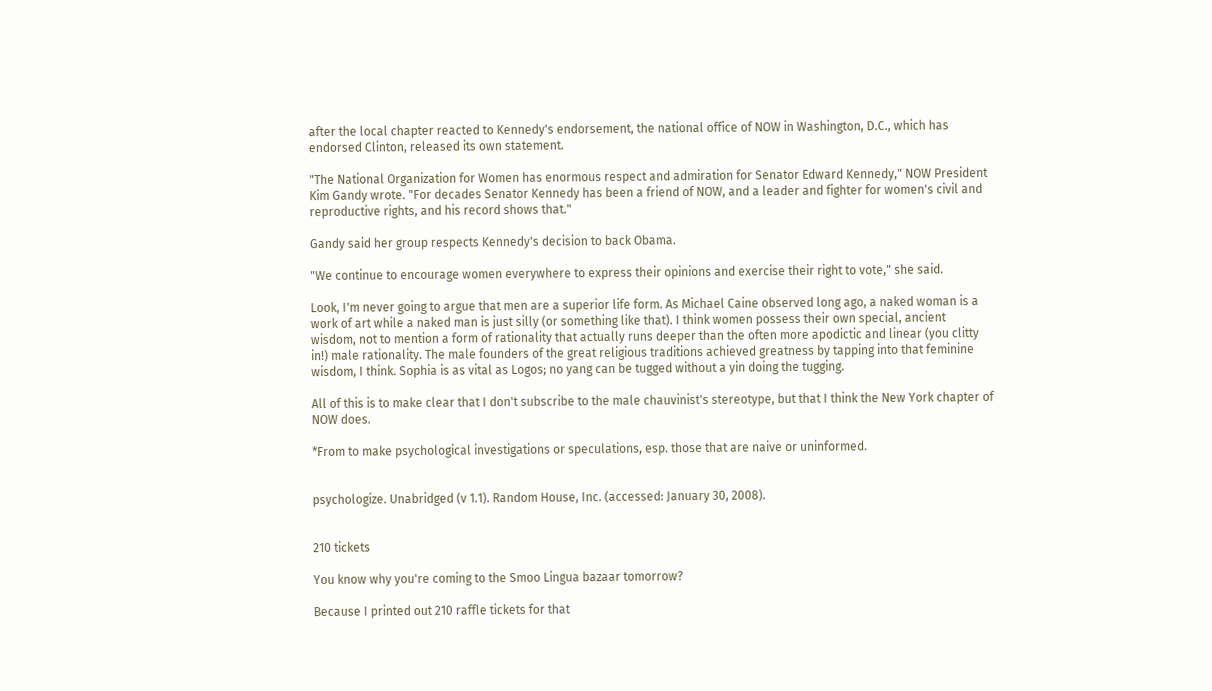after the local chapter reacted to Kennedy's endorsement, the national office of NOW in Washington, D.C., which has endorsed Clinton, released its own statement.

"The National Organization for Women has enormous respect and admiration for Senator Edward Kennedy," NOW President Kim Gandy wrote. "For decades Senator Kennedy has been a friend of NOW, and a leader and fighter for women's civil and reproductive rights, and his record shows that."

Gandy said her group respects Kennedy's decision to back Obama.

"We continue to encourage women everywhere to express their opinions and exercise their right to vote," she said.

Look, I'm never going to argue that men are a superior life form. As Michael Caine observed long ago, a naked woman is a work of art while a naked man is just silly (or something like that). I think women possess their own special, ancient wisdom, not to mention a form of rationality that actually runs deeper than the often more apodictic and linear (you clitty in!) male rationality. The male founders of the great religious traditions achieved greatness by tapping into that feminine wisdom, I think. Sophia is as vital as Logos; no yang can be tugged without a yin doing the tugging.

All of this is to make clear that I don't subscribe to the male chauvinist's stereotype, but that I think the New York chapter of NOW does.

*From to make psychological investigations or speculations, esp. those that are naive or uninformed.


psychologize. Unabridged (v 1.1). Random House, Inc. (accessed: January 30, 2008).


210 tickets

You know why you're coming to the Smoo Lingua bazaar tomorrow?

Because I printed out 210 raffle tickets for that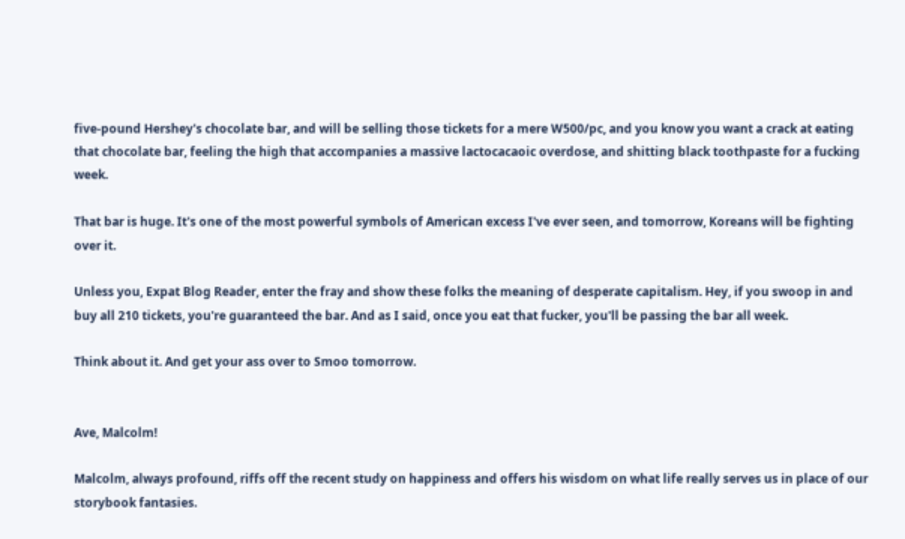five-pound Hershey's chocolate bar, and will be selling those tickets for a mere W500/pc, and you know you want a crack at eating that chocolate bar, feeling the high that accompanies a massive lactocacaoic overdose, and shitting black toothpaste for a fucking week.

That bar is huge. It's one of the most powerful symbols of American excess I've ever seen, and tomorrow, Koreans will be fighting over it.

Unless you, Expat Blog Reader, enter the fray and show these folks the meaning of desperate capitalism. Hey, if you swoop in and buy all 210 tickets, you're guaranteed the bar. And as I said, once you eat that fucker, you'll be passing the bar all week.

Think about it. And get your ass over to Smoo tomorrow.


Ave, Malcolm!

Malcolm, always profound, riffs off the recent study on happiness and offers his wisdom on what life really serves us in place of our storybook fantasies.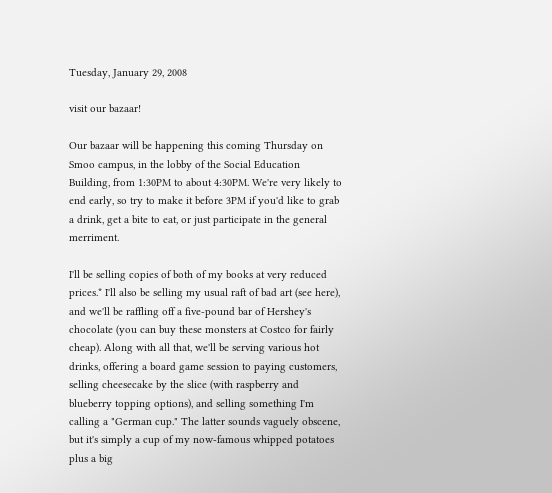Tuesday, January 29, 2008

visit our bazaar!

Our bazaar will be happening this coming Thursday on Smoo campus, in the lobby of the Social Education Building, from 1:30PM to about 4:30PM. We're very likely to end early, so try to make it before 3PM if you'd like to grab a drink, get a bite to eat, or just participate in the general merriment.

I'll be selling copies of both of my books at very reduced prices.* I'll also be selling my usual raft of bad art (see here), and we'll be raffling off a five-pound bar of Hershey's chocolate (you can buy these monsters at Costco for fairly cheap). Along with all that, we'll be serving various hot drinks, offering a board game session to paying customers, selling cheesecake by the slice (with raspberry and blueberry topping options), and selling something I'm calling a "German cup." The latter sounds vaguely obscene, but it's simply a cup of my now-famous whipped potatoes plus a big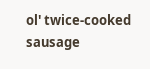ol' twice-cooked sausage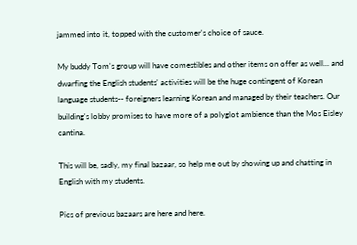jammed into it, topped with the customer's choice of sauce.

My buddy Tom's group will have comestibles and other items on offer as well... and dwarfing the English students' activities will be the huge contingent of Korean language students-- foreigners learning Korean and managed by their teachers. Our building's lobby promises to have more of a polyglot ambience than the Mos Eisley cantina.

This will be, sadly, my final bazaar, so help me out by showing up and chatting in English with my students.

Pics of previous bazaars are here and here.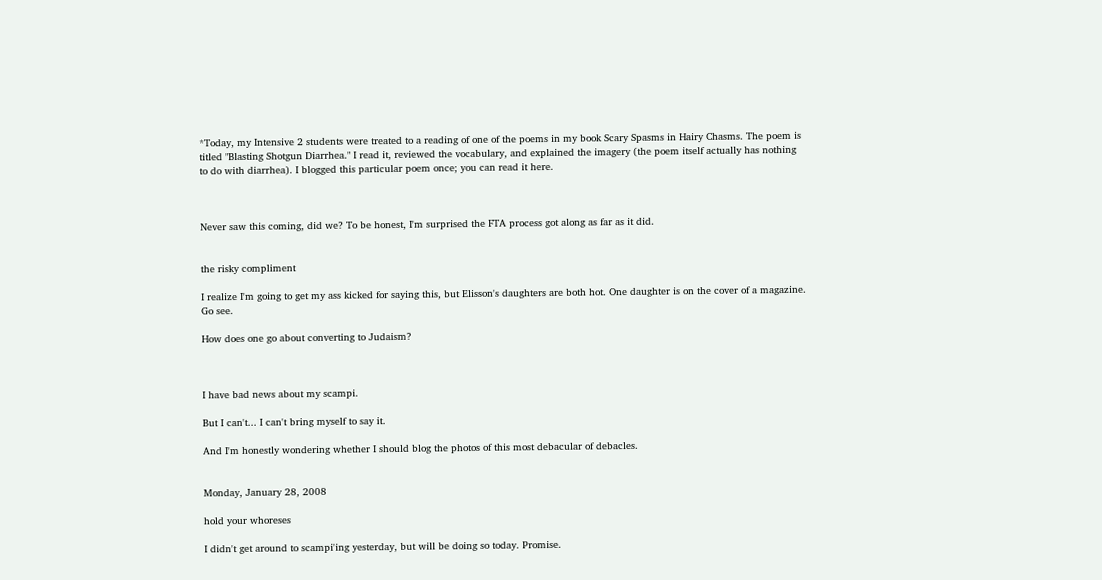*Today, my Intensive 2 students were treated to a reading of one of the poems in my book Scary Spasms in Hairy Chasms. The poem is titled "Blasting Shotgun Diarrhea." I read it, reviewed the vocabulary, and explained the imagery (the poem itself actually has nothing to do with diarrhea). I blogged this particular poem once; you can read it here.



Never saw this coming, did we? To be honest, I'm surprised the FTA process got along as far as it did.


the risky compliment

I realize I'm going to get my ass kicked for saying this, but Elisson's daughters are both hot. One daughter is on the cover of a magazine. Go see.

How does one go about converting to Judaism?



I have bad news about my scampi.

But I can't... I can't bring myself to say it.

And I'm honestly wondering whether I should blog the photos of this most debacular of debacles.


Monday, January 28, 2008

hold your whoreses

I didn't get around to scampi'ing yesterday, but will be doing so today. Promise.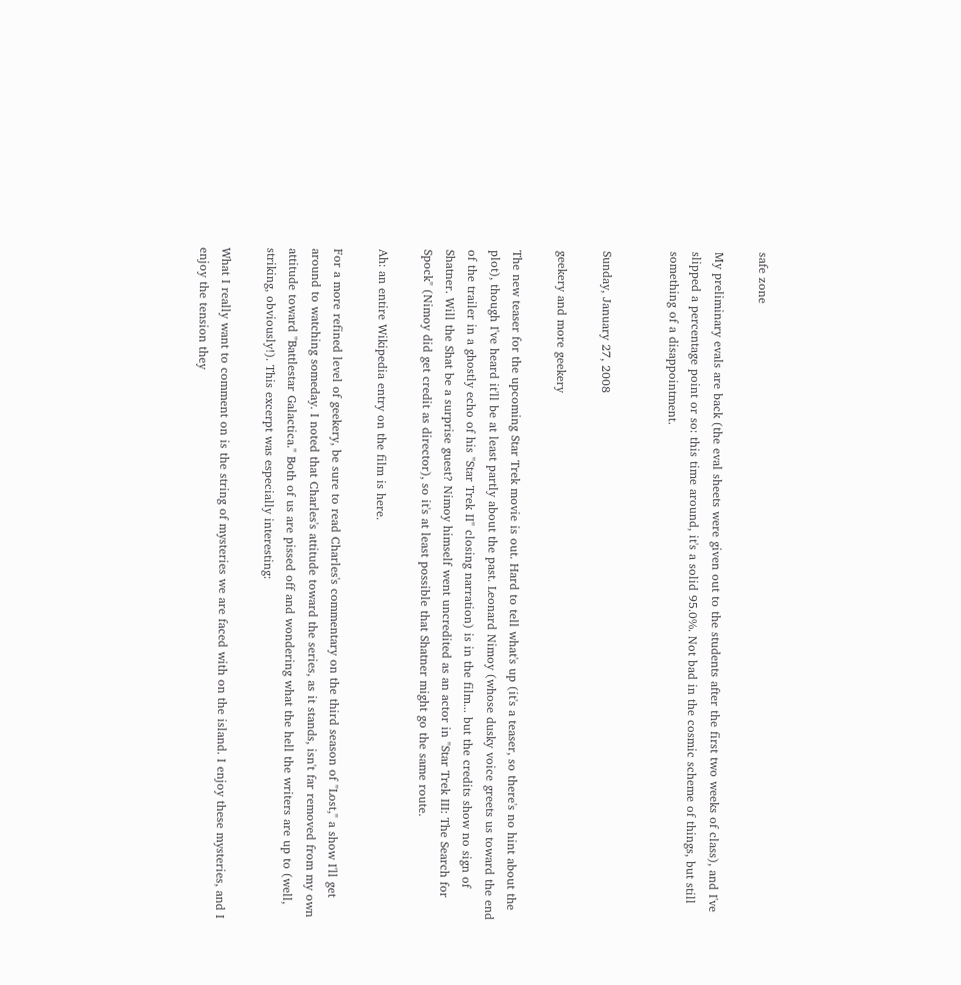safe zone

My preliminary evals are back (the eval sheets were given out to the students after the first two weeks of class), and I've slipped a percentage point or so: this time around, it's a solid 95.0%. Not bad in the cosmic scheme of things, but still something of a disappointment.


Sunday, January 27, 2008

geekery and more geekery

The new teaser for the upcoming Star Trek movie is out. Hard to tell what's up (it's a teaser, so there's no hint about the plot), though I've heard it'll be at least partly about the past. Leonard Nimoy (whose dusky voice greets us toward the end of the trailer in a ghostly echo of his "Star Trek II" closing narration) is in the film... but the credits show no sign of Shatner. Will the Shat be a surprise guest? Nimoy himself went uncredited as an actor in "Star Trek III: The Search for Spock" (Nimoy did get credit as director), so it's at least possible that Shatner might go the same route.

Ah: an entire Wikipedia entry on the film is here.

For a more refined level of geekery, be sure to read Charles's commentary on the third season of "Lost," a show I'll get around to watching someday. I noted that Charles's attitude toward the series, as it stands, isn't far removed from my own attitude toward "Battlestar Galactica." Both of us are pissed off and wondering what the hell the writers are up to (well, striking, obviously!). This excerpt was especially interesting:

What I really want to comment on is the string of mysteries we are faced with on the island. I enjoy these mysteries, and I enjoy the tension they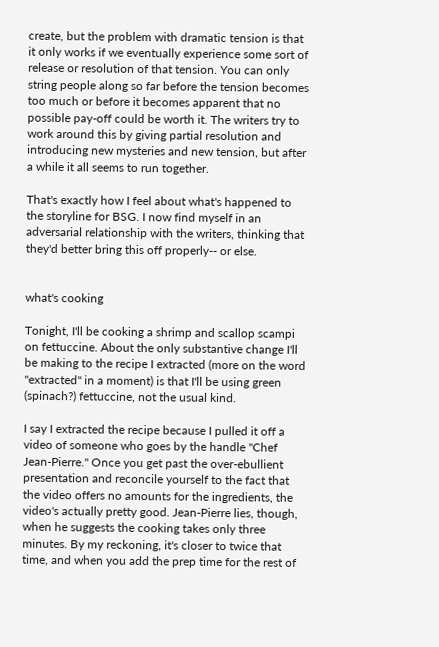create, but the problem with dramatic tension is that it only works if we eventually experience some sort of release or resolution of that tension. You can only string people along so far before the tension becomes too much or before it becomes apparent that no possible pay-off could be worth it. The writers try to work around this by giving partial resolution and introducing new mysteries and new tension, but after a while it all seems to run together.

That's exactly how I feel about what's happened to the storyline for BSG. I now find myself in an adversarial relationship with the writers, thinking that they'd better bring this off properly-- or else.


what's cooking

Tonight, I'll be cooking a shrimp and scallop scampi on fettuccine. About the only substantive change I'll be making to the recipe I extracted (more on the word "extracted" in a moment) is that I'll be using green (spinach?) fettuccine, not the usual kind.

I say I extracted the recipe because I pulled it off a video of someone who goes by the handle "Chef Jean-Pierre." Once you get past the over-ebullient presentation and reconcile yourself to the fact that the video offers no amounts for the ingredients, the video's actually pretty good. Jean-Pierre lies, though, when he suggests the cooking takes only three minutes. By my reckoning, it's closer to twice that time, and when you add the prep time for the rest of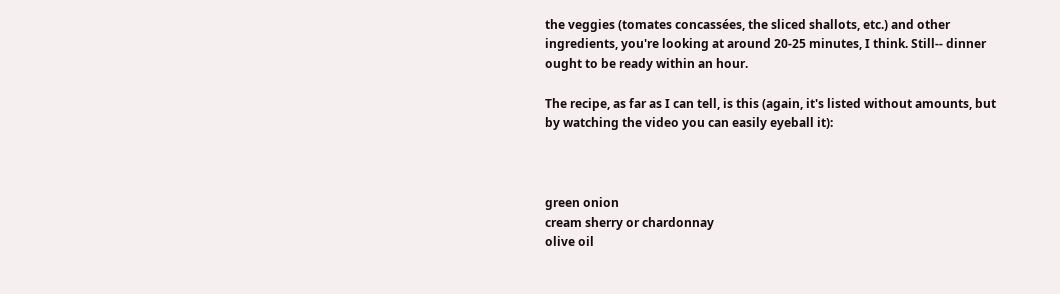the veggies (tomates concassées, the sliced shallots, etc.) and other ingredients, you're looking at around 20-25 minutes, I think. Still-- dinner ought to be ready within an hour.

The recipe, as far as I can tell, is this (again, it's listed without amounts, but by watching the video you can easily eyeball it):



green onion
cream sherry or chardonnay
olive oil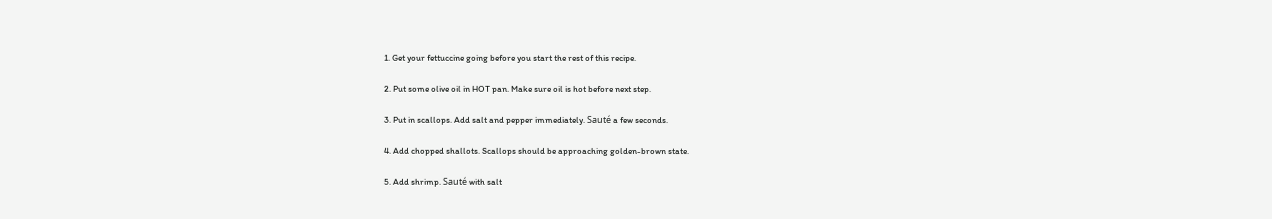1. Get your fettuccine going before you start the rest of this recipe.

2. Put some olive oil in HOT pan. Make sure oil is hot before next step.

3. Put in scallops. Add salt and pepper immediately. Sauté a few seconds.

4. Add chopped shallots. Scallops should be approaching golden-brown state.

5. Add shrimp. Sauté with salt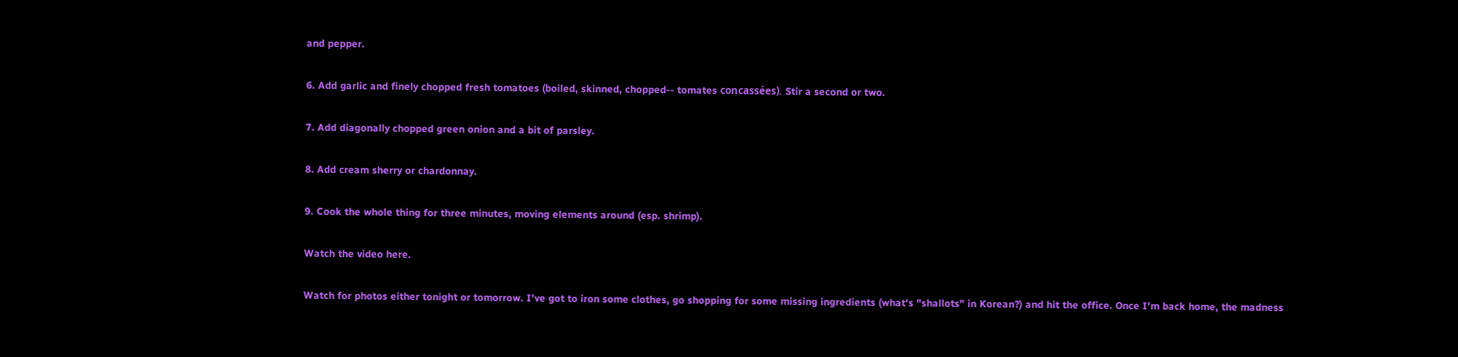and pepper.

6. Add garlic and finely chopped fresh tomatoes (boiled, skinned, chopped-- tomates concassées). Stir a second or two.

7. Add diagonally chopped green onion and a bit of parsley.

8. Add cream sherry or chardonnay.

9. Cook the whole thing for three minutes, moving elements around (esp. shrimp).

Watch the video here.

Watch for photos either tonight or tomorrow. I've got to iron some clothes, go shopping for some missing ingredients (what's "shallots" in Korean?) and hit the office. Once I'm back home, the madness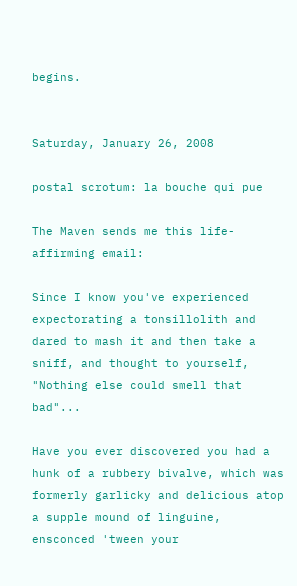begins.


Saturday, January 26, 2008

postal scrotum: la bouche qui pue

The Maven sends me this life-affirming email:

Since I know you've experienced expectorating a tonsillolith and dared to mash it and then take a sniff, and thought to yourself, "Nothing else could smell that bad"...

Have you ever discovered you had a hunk of a rubbery bivalve, which was formerly garlicky and delicious atop a supple mound of linguine, ensconced 'tween your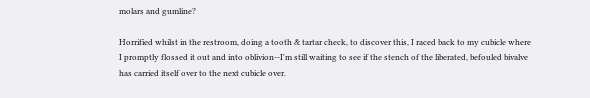molars and gumline?

Horrified whilst in the restroom, doing a tooth & tartar check, to discover this, I raced back to my cubicle where I promptly flossed it out and into oblivion--I'm still waiting to see if the stench of the liberated, befouled bivalve has carried itself over to the next cubicle over.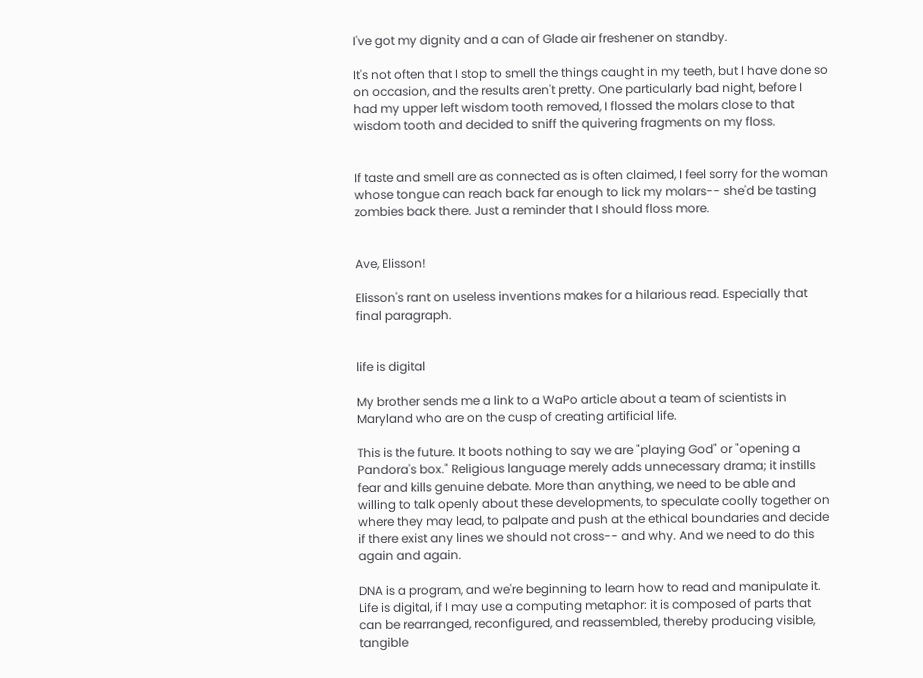I've got my dignity and a can of Glade air freshener on standby.

It's not often that I stop to smell the things caught in my teeth, but I have done so on occasion, and the results aren't pretty. One particularly bad night, before I had my upper left wisdom tooth removed, I flossed the molars close to that wisdom tooth and decided to sniff the quivering fragments on my floss.


If taste and smell are as connected as is often claimed, I feel sorry for the woman whose tongue can reach back far enough to lick my molars-- she'd be tasting zombies back there. Just a reminder that I should floss more.


Ave, Elisson!

Elisson's rant on useless inventions makes for a hilarious read. Especially that final paragraph.


life is digital

My brother sends me a link to a WaPo article about a team of scientists in Maryland who are on the cusp of creating artificial life.

This is the future. It boots nothing to say we are "playing God" or "opening a Pandora's box." Religious language merely adds unnecessary drama; it instills fear and kills genuine debate. More than anything, we need to be able and willing to talk openly about these developments, to speculate coolly together on where they may lead, to palpate and push at the ethical boundaries and decide if there exist any lines we should not cross-- and why. And we need to do this again and again.

DNA is a program, and we're beginning to learn how to read and manipulate it. Life is digital, if I may use a computing metaphor: it is composed of parts that can be rearranged, reconfigured, and reassembled, thereby producing visible, tangible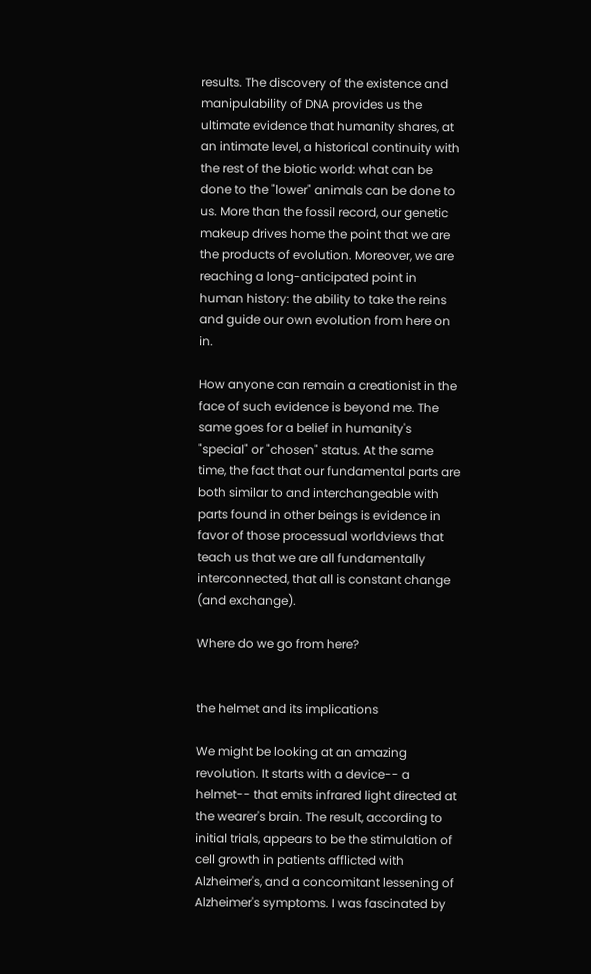results. The discovery of the existence and manipulability of DNA provides us the ultimate evidence that humanity shares, at an intimate level, a historical continuity with the rest of the biotic world: what can be done to the "lower" animals can be done to us. More than the fossil record, our genetic makeup drives home the point that we are the products of evolution. Moreover, we are reaching a long-anticipated point in human history: the ability to take the reins and guide our own evolution from here on in.

How anyone can remain a creationist in the face of such evidence is beyond me. The same goes for a belief in humanity's "special" or "chosen" status. At the same time, the fact that our fundamental parts are both similar to and interchangeable with parts found in other beings is evidence in favor of those processual worldviews that teach us that we are all fundamentally interconnected, that all is constant change (and exchange).

Where do we go from here?


the helmet and its implications

We might be looking at an amazing revolution. It starts with a device-- a helmet-- that emits infrared light directed at the wearer's brain. The result, according to initial trials, appears to be the stimulation of cell growth in patients afflicted with Alzheimer's, and a concomitant lessening of Alzheimer's symptoms. I was fascinated by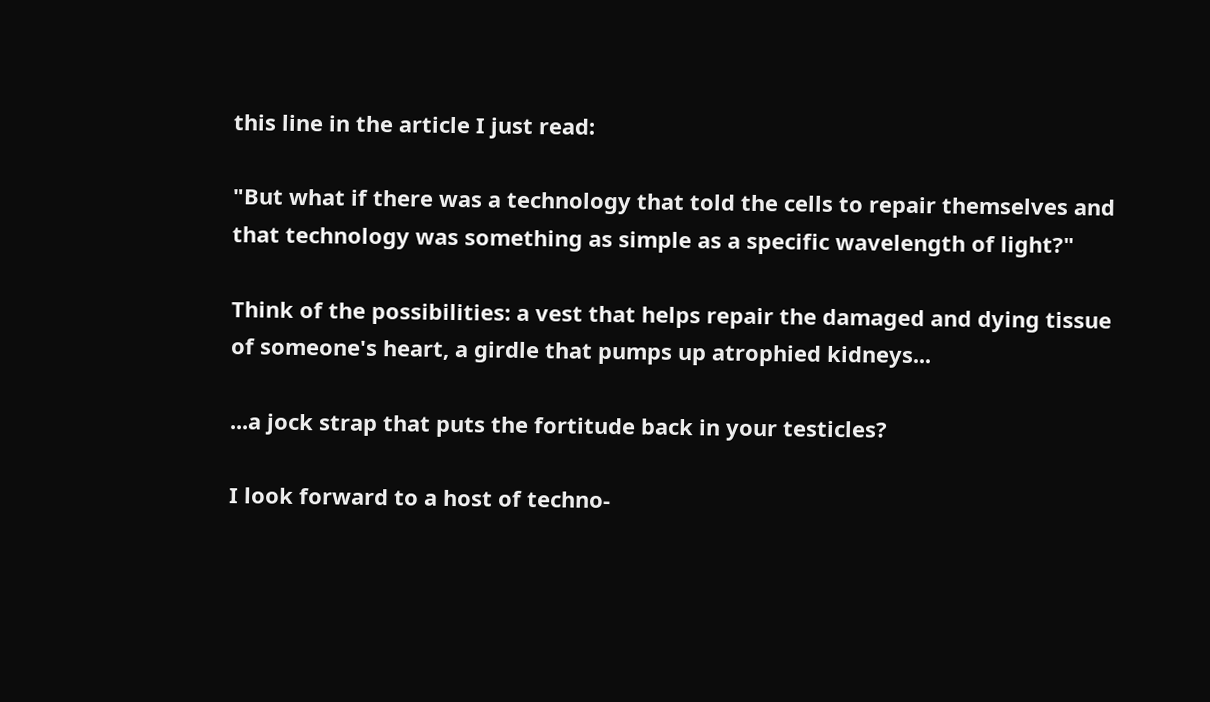this line in the article I just read:

"But what if there was a technology that told the cells to repair themselves and that technology was something as simple as a specific wavelength of light?"

Think of the possibilities: a vest that helps repair the damaged and dying tissue of someone's heart, a girdle that pumps up atrophied kidneys...

...a jock strap that puts the fortitude back in your testicles?

I look forward to a host of techno-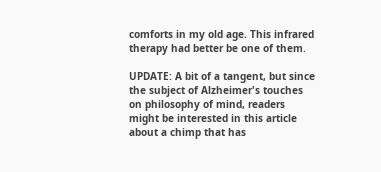comforts in my old age. This infrared therapy had better be one of them.

UPDATE: A bit of a tangent, but since the subject of Alzheimer's touches on philosophy of mind, readers might be interested in this article about a chimp that has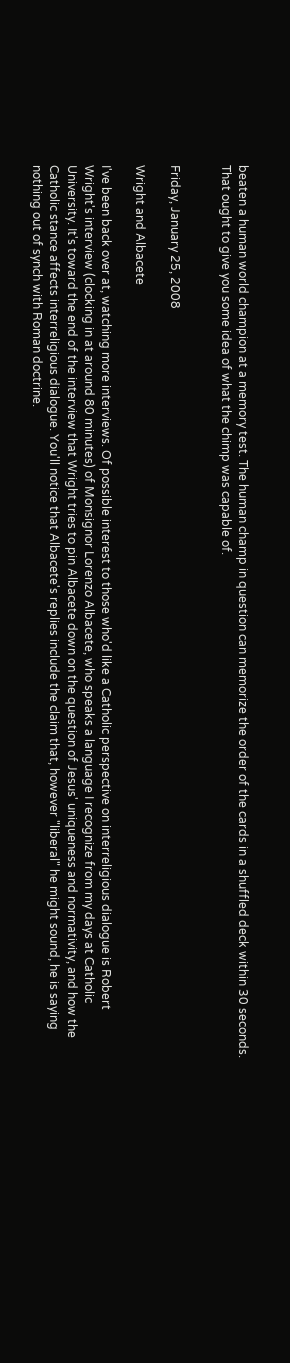beaten a human world champion at a memory test. The human champ in question can memorize the order of the cards in a shuffled deck within 30 seconds. That ought to give you some idea of what the chimp was capable of.


Friday, January 25, 2008

Wright and Albacete

I've been back over at, watching more interviews. Of possible interest to those who'd like a Catholic perspective on interreligious dialogue is Robert Wright's interview (clocking in at around 80 minutes) of Monsignor Lorenzo Albacete, who speaks a language I recognize from my days at Catholic University. It's toward the end of the interview that Wright tries to pin Albacete down on the question of Jesus' uniqueness and normativity, and how the Catholic stance affects interreligious dialogue. You'll notice that Albacete's replies include the claim that, however "liberal" he might sound, he is saying nothing out of synch with Roman doctrine.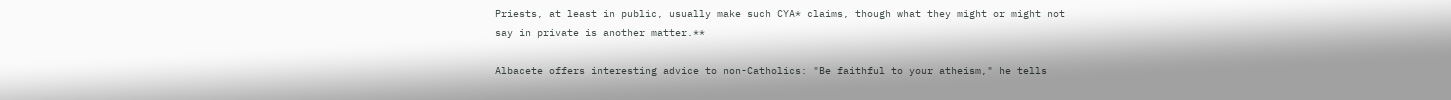Priests, at least in public, usually make such CYA* claims, though what they might or might not say in private is another matter.**

Albacete offers interesting advice to non-Catholics: "Be faithful to your atheism," he tells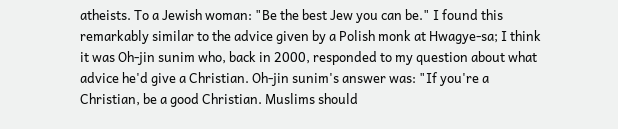atheists. To a Jewish woman: "Be the best Jew you can be." I found this remarkably similar to the advice given by a Polish monk at Hwagye-sa; I think it was Oh-jin sunim who, back in 2000, responded to my question about what advice he'd give a Christian. Oh-jin sunim's answer was: "If you're a Christian, be a good Christian. Muslims should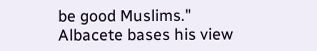be good Muslims." Albacete bases his view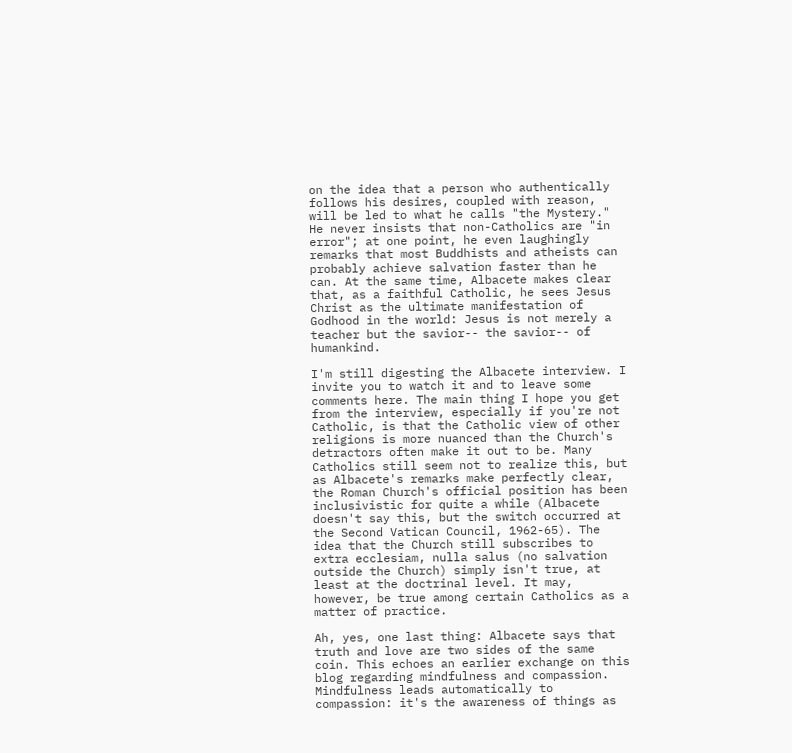on the idea that a person who authentically follows his desires, coupled with reason, will be led to what he calls "the Mystery." He never insists that non-Catholics are "in error"; at one point, he even laughingly remarks that most Buddhists and atheists can probably achieve salvation faster than he can. At the same time, Albacete makes clear that, as a faithful Catholic, he sees Jesus Christ as the ultimate manifestation of Godhood in the world: Jesus is not merely a teacher but the savior-- the savior-- of humankind.

I'm still digesting the Albacete interview. I invite you to watch it and to leave some comments here. The main thing I hope you get from the interview, especially if you're not Catholic, is that the Catholic view of other religions is more nuanced than the Church's detractors often make it out to be. Many Catholics still seem not to realize this, but as Albacete's remarks make perfectly clear, the Roman Church's official position has been inclusivistic for quite a while (Albacete doesn't say this, but the switch occurred at the Second Vatican Council, 1962-65). The idea that the Church still subscribes to extra ecclesiam, nulla salus (no salvation outside the Church) simply isn't true, at least at the doctrinal level. It may, however, be true among certain Catholics as a matter of practice.

Ah, yes, one last thing: Albacete says that truth and love are two sides of the same coin. This echoes an earlier exchange on this blog regarding mindfulness and compassion. Mindfulness leads automatically to compassion: it's the awareness of things as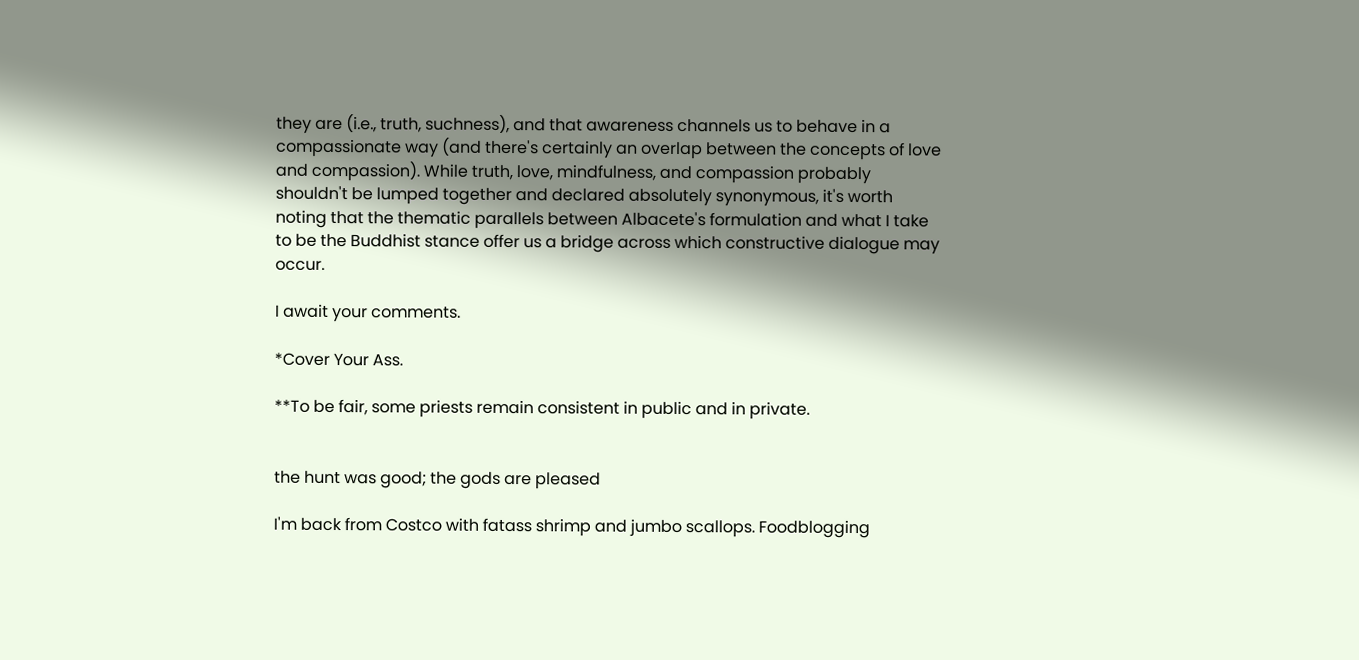they are (i.e., truth, suchness), and that awareness channels us to behave in a compassionate way (and there's certainly an overlap between the concepts of love and compassion). While truth, love, mindfulness, and compassion probably shouldn't be lumped together and declared absolutely synonymous, it's worth noting that the thematic parallels between Albacete's formulation and what I take to be the Buddhist stance offer us a bridge across which constructive dialogue may occur.

I await your comments.

*Cover Your Ass.

**To be fair, some priests remain consistent in public and in private.


the hunt was good; the gods are pleased

I'm back from Costco with fatass shrimp and jumbo scallops. Foodblogging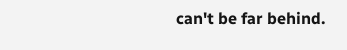can't be far behind.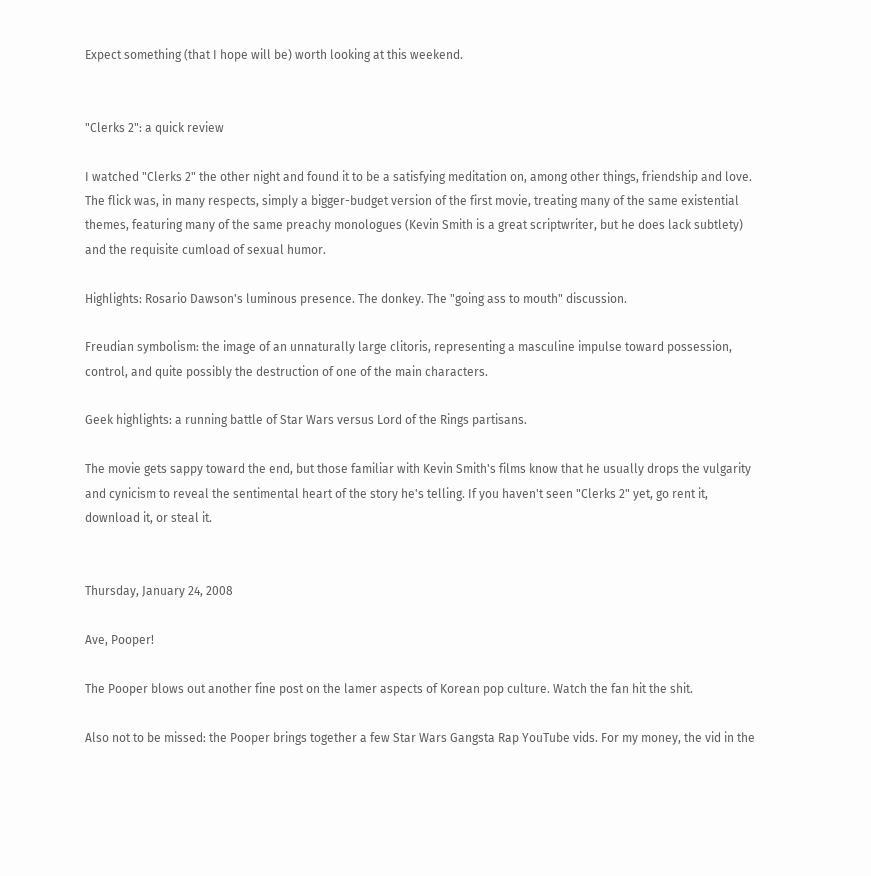Expect something (that I hope will be) worth looking at this weekend.


"Clerks 2": a quick review

I watched "Clerks 2" the other night and found it to be a satisfying meditation on, among other things, friendship and love. The flick was, in many respects, simply a bigger-budget version of the first movie, treating many of the same existential themes, featuring many of the same preachy monologues (Kevin Smith is a great scriptwriter, but he does lack subtlety) and the requisite cumload of sexual humor.

Highlights: Rosario Dawson's luminous presence. The donkey. The "going ass to mouth" discussion.

Freudian symbolism: the image of an unnaturally large clitoris, representing a masculine impulse toward possession, control, and quite possibly the destruction of one of the main characters.

Geek highlights: a running battle of Star Wars versus Lord of the Rings partisans.

The movie gets sappy toward the end, but those familiar with Kevin Smith's films know that he usually drops the vulgarity and cynicism to reveal the sentimental heart of the story he's telling. If you haven't seen "Clerks 2" yet, go rent it, download it, or steal it.


Thursday, January 24, 2008

Ave, Pooper!

The Pooper blows out another fine post on the lamer aspects of Korean pop culture. Watch the fan hit the shit.

Also not to be missed: the Pooper brings together a few Star Wars Gangsta Rap YouTube vids. For my money, the vid in the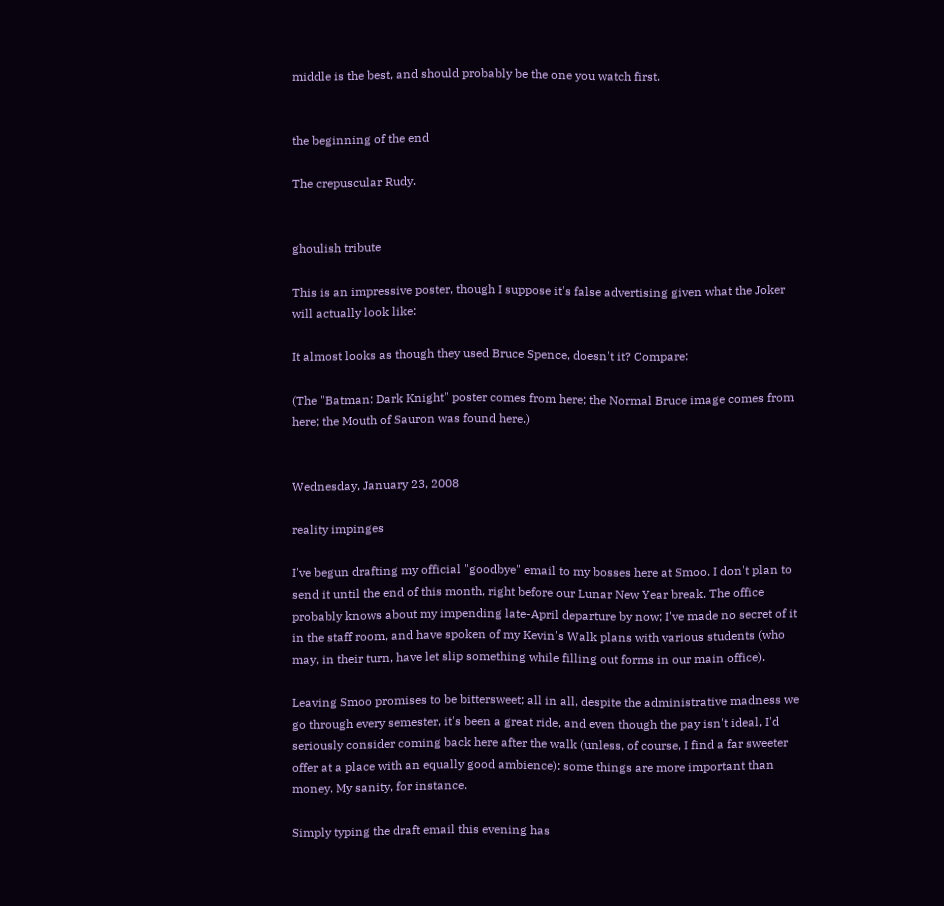middle is the best, and should probably be the one you watch first.


the beginning of the end

The crepuscular Rudy.


ghoulish tribute

This is an impressive poster, though I suppose it's false advertising given what the Joker will actually look like:

It almost looks as though they used Bruce Spence, doesn't it? Compare:

(The "Batman: Dark Knight" poster comes from here; the Normal Bruce image comes from here; the Mouth of Sauron was found here.)


Wednesday, January 23, 2008

reality impinges

I've begun drafting my official "goodbye" email to my bosses here at Smoo. I don't plan to send it until the end of this month, right before our Lunar New Year break. The office probably knows about my impending late-April departure by now; I've made no secret of it in the staff room, and have spoken of my Kevin's Walk plans with various students (who may, in their turn, have let slip something while filling out forms in our main office).

Leaving Smoo promises to be bittersweet; all in all, despite the administrative madness we go through every semester, it's been a great ride, and even though the pay isn't ideal, I'd seriously consider coming back here after the walk (unless, of course, I find a far sweeter offer at a place with an equally good ambience): some things are more important than money. My sanity, for instance.

Simply typing the draft email this evening has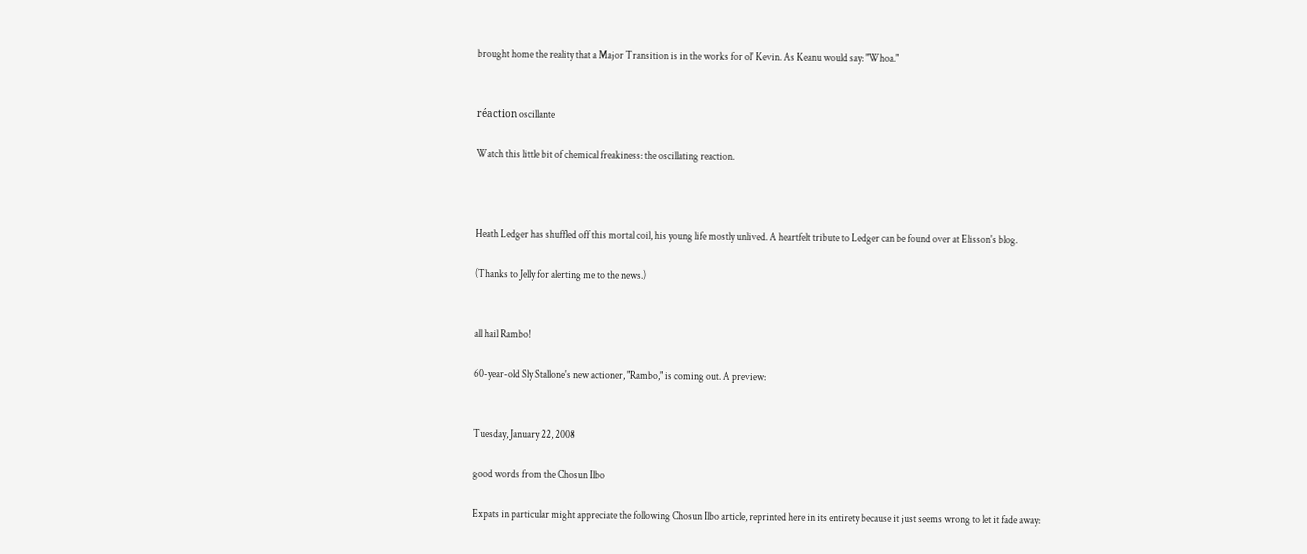brought home the reality that a Major Transition is in the works for ol' Kevin. As Keanu would say: "Whoa."


réaction oscillante

Watch this little bit of chemical freakiness: the oscillating reaction.



Heath Ledger has shuffled off this mortal coil, his young life mostly unlived. A heartfelt tribute to Ledger can be found over at Elisson's blog.

(Thanks to Jelly for alerting me to the news.)


all hail Rambo!

60-year-old Sly Stallone's new actioner, "Rambo," is coming out. A preview:


Tuesday, January 22, 2008

good words from the Chosun Ilbo

Expats in particular might appreciate the following Chosun Ilbo article, reprinted here in its entirety because it just seems wrong to let it fade away: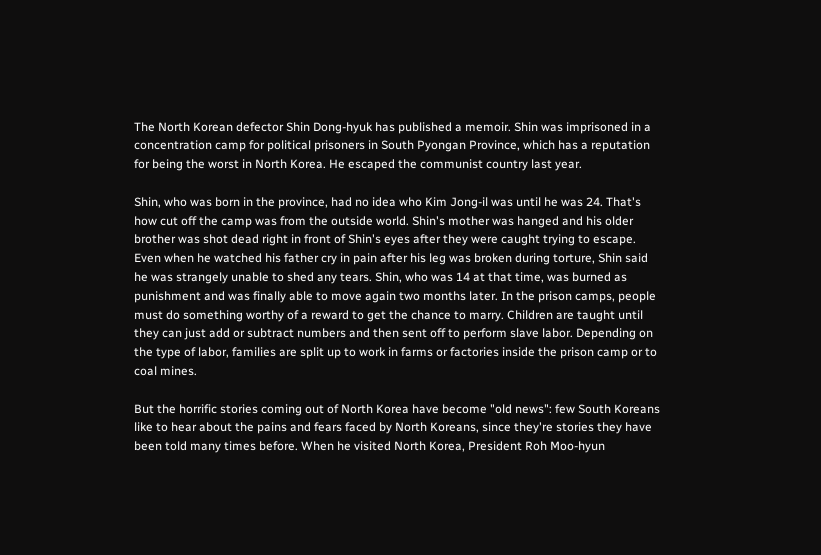The North Korean defector Shin Dong-hyuk has published a memoir. Shin was imprisoned in a concentration camp for political prisoners in South Pyongan Province, which has a reputation for being the worst in North Korea. He escaped the communist country last year.

Shin, who was born in the province, had no idea who Kim Jong-il was until he was 24. That's how cut off the camp was from the outside world. Shin's mother was hanged and his older brother was shot dead right in front of Shin's eyes after they were caught trying to escape. Even when he watched his father cry in pain after his leg was broken during torture, Shin said he was strangely unable to shed any tears. Shin, who was 14 at that time, was burned as punishment and was finally able to move again two months later. In the prison camps, people must do something worthy of a reward to get the chance to marry. Children are taught until they can just add or subtract numbers and then sent off to perform slave labor. Depending on the type of labor, families are split up to work in farms or factories inside the prison camp or to coal mines.

But the horrific stories coming out of North Korea have become "old news": few South Koreans like to hear about the pains and fears faced by North Koreans, since they're stories they have been told many times before. When he visited North Korea, President Roh Moo-hyun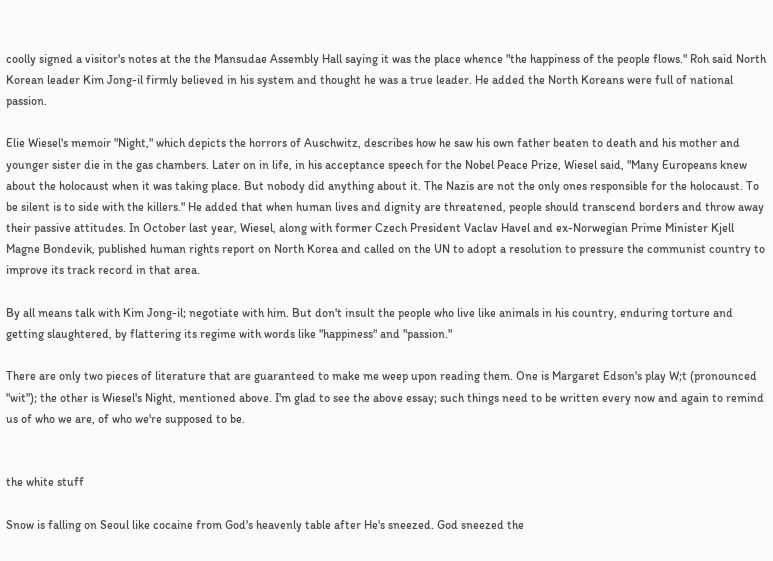coolly signed a visitor's notes at the the Mansudae Assembly Hall saying it was the place whence "the happiness of the people flows." Roh said North Korean leader Kim Jong-il firmly believed in his system and thought he was a true leader. He added the North Koreans were full of national passion.

Elie Wiesel's memoir "Night," which depicts the horrors of Auschwitz, describes how he saw his own father beaten to death and his mother and younger sister die in the gas chambers. Later on in life, in his acceptance speech for the Nobel Peace Prize, Wiesel said, "Many Europeans knew about the holocaust when it was taking place. But nobody did anything about it. The Nazis are not the only ones responsible for the holocaust. To be silent is to side with the killers." He added that when human lives and dignity are threatened, people should transcend borders and throw away their passive attitudes. In October last year, Wiesel, along with former Czech President Vaclav Havel and ex-Norwegian Prime Minister Kjell Magne Bondevik, published human rights report on North Korea and called on the UN to adopt a resolution to pressure the communist country to improve its track record in that area.

By all means talk with Kim Jong-il; negotiate with him. But don't insult the people who live like animals in his country, enduring torture and getting slaughtered, by flattering its regime with words like "happiness" and "passion."

There are only two pieces of literature that are guaranteed to make me weep upon reading them. One is Margaret Edson's play W;t (pronounced "wit"); the other is Wiesel's Night, mentioned above. I'm glad to see the above essay; such things need to be written every now and again to remind us of who we are, of who we're supposed to be.


the white stuff

Snow is falling on Seoul like cocaine from God's heavenly table after He's sneezed. God sneezed the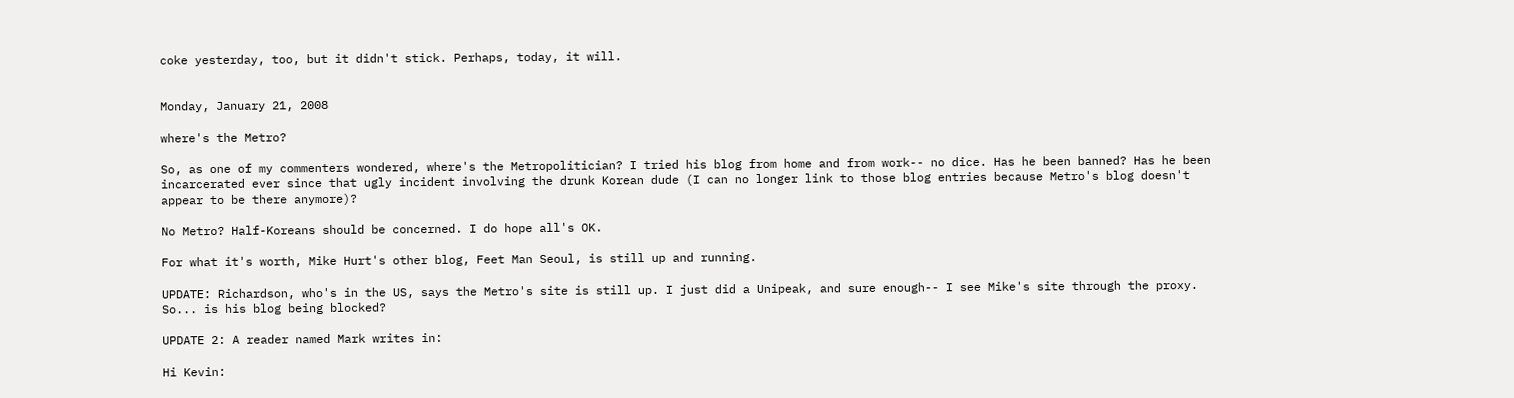coke yesterday, too, but it didn't stick. Perhaps, today, it will.


Monday, January 21, 2008

where's the Metro?

So, as one of my commenters wondered, where's the Metropolitician? I tried his blog from home and from work-- no dice. Has he been banned? Has he been incarcerated ever since that ugly incident involving the drunk Korean dude (I can no longer link to those blog entries because Metro's blog doesn't appear to be there anymore)?

No Metro? Half-Koreans should be concerned. I do hope all's OK.

For what it's worth, Mike Hurt's other blog, Feet Man Seoul, is still up and running.

UPDATE: Richardson, who's in the US, says the Metro's site is still up. I just did a Unipeak, and sure enough-- I see Mike's site through the proxy. So... is his blog being blocked?

UPDATE 2: A reader named Mark writes in:

Hi Kevin: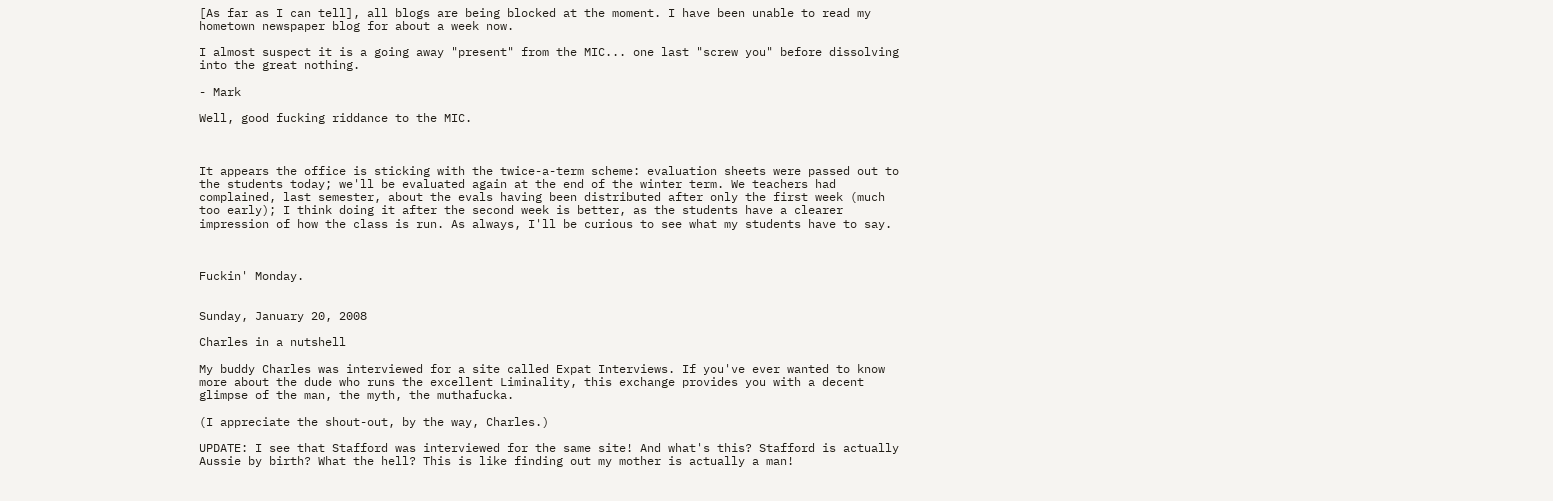[As far as I can tell], all blogs are being blocked at the moment. I have been unable to read my hometown newspaper blog for about a week now.

I almost suspect it is a going away "present" from the MIC... one last "screw you" before dissolving into the great nothing.

- Mark

Well, good fucking riddance to the MIC.



It appears the office is sticking with the twice-a-term scheme: evaluation sheets were passed out to the students today; we'll be evaluated again at the end of the winter term. We teachers had complained, last semester, about the evals having been distributed after only the first week (much too early); I think doing it after the second week is better, as the students have a clearer impression of how the class is run. As always, I'll be curious to see what my students have to say.



Fuckin' Monday.


Sunday, January 20, 2008

Charles in a nutshell

My buddy Charles was interviewed for a site called Expat Interviews. If you've ever wanted to know more about the dude who runs the excellent Liminality, this exchange provides you with a decent glimpse of the man, the myth, the muthafucka.

(I appreciate the shout-out, by the way, Charles.)

UPDATE: I see that Stafford was interviewed for the same site! And what's this? Stafford is actually Aussie by birth? What the hell? This is like finding out my mother is actually a man!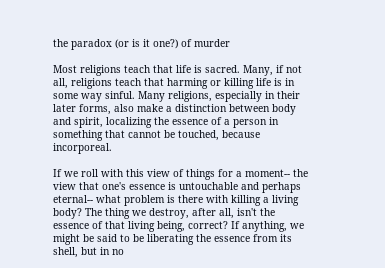the paradox (or is it one?) of murder

Most religions teach that life is sacred. Many, if not all, religions teach that harming or killing life is in some way sinful. Many religions, especially in their later forms, also make a distinction between body and spirit, localizing the essence of a person in something that cannot be touched, because incorporeal.

If we roll with this view of things for a moment-- the view that one's essence is untouchable and perhaps eternal-- what problem is there with killing a living body? The thing we destroy, after all, isn't the essence of that living being, correct? If anything, we might be said to be liberating the essence from its shell, but in no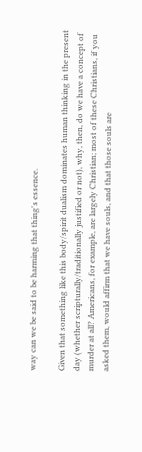way can we be said to be harming that thing's essence.

Given that something like this body/spirit dualism dominates human thinking in the present day (whether scripturally/traditionally justified or not), why, then, do we have a concept of murder at all? Americans, for example, are largely Christian; most of these Christians, if you asked them, would affirm that we have souls, and that those souls are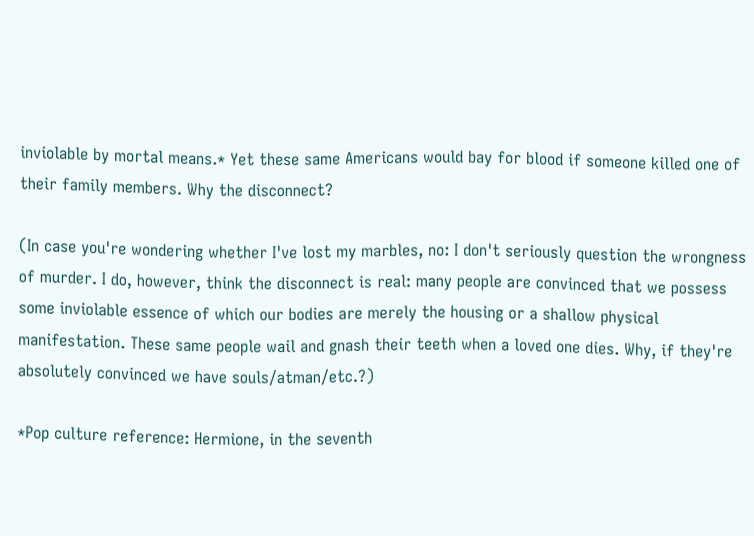inviolable by mortal means.* Yet these same Americans would bay for blood if someone killed one of their family members. Why the disconnect?

(In case you're wondering whether I've lost my marbles, no: I don't seriously question the wrongness of murder. I do, however, think the disconnect is real: many people are convinced that we possess some inviolable essence of which our bodies are merely the housing or a shallow physical manifestation. These same people wail and gnash their teeth when a loved one dies. Why, if they're absolutely convinced we have souls/atman/etc.?)

*Pop culture reference: Hermione, in the seventh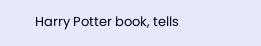Harry Potter book, tells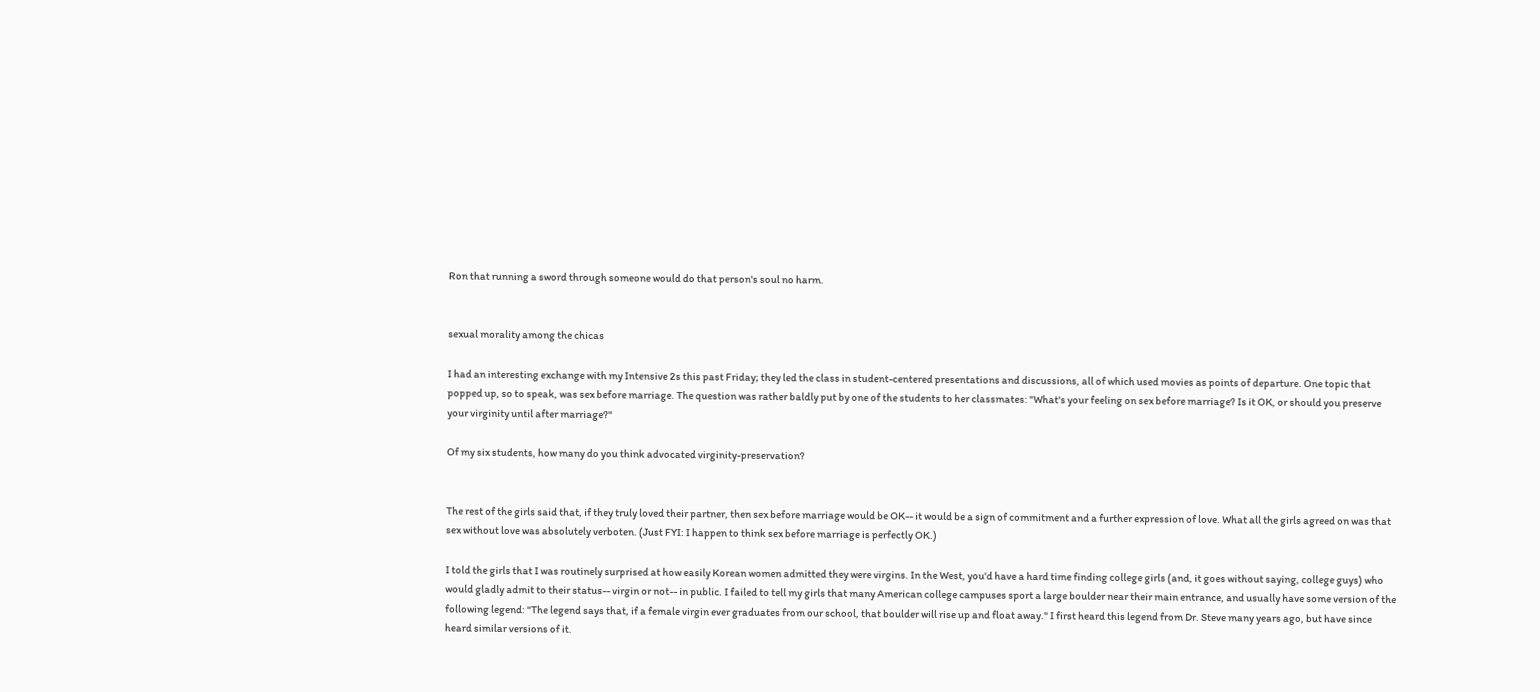Ron that running a sword through someone would do that person's soul no harm.


sexual morality among the chicas

I had an interesting exchange with my Intensive 2s this past Friday; they led the class in student-centered presentations and discussions, all of which used movies as points of departure. One topic that popped up, so to speak, was sex before marriage. The question was rather baldly put by one of the students to her classmates: "What's your feeling on sex before marriage? Is it OK, or should you preserve your virginity until after marriage?"

Of my six students, how many do you think advocated virginity-preservation?


The rest of the girls said that, if they truly loved their partner, then sex before marriage would be OK-- it would be a sign of commitment and a further expression of love. What all the girls agreed on was that sex without love was absolutely verboten. (Just FYI: I happen to think sex before marriage is perfectly OK.)

I told the girls that I was routinely surprised at how easily Korean women admitted they were virgins. In the West, you'd have a hard time finding college girls (and, it goes without saying, college guys) who would gladly admit to their status-- virgin or not-- in public. I failed to tell my girls that many American college campuses sport a large boulder near their main entrance, and usually have some version of the following legend: "The legend says that, if a female virgin ever graduates from our school, that boulder will rise up and float away." I first heard this legend from Dr. Steve many years ago, but have since heard similar versions of it.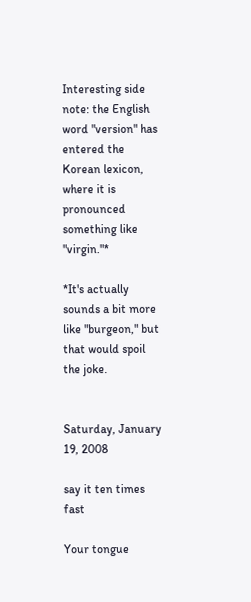Interesting side note: the English word "version" has entered the Korean lexicon, where it is pronounced something like "virgin."*

*It's actually sounds a bit more like "burgeon," but that would spoil the joke.


Saturday, January 19, 2008

say it ten times fast

Your tongue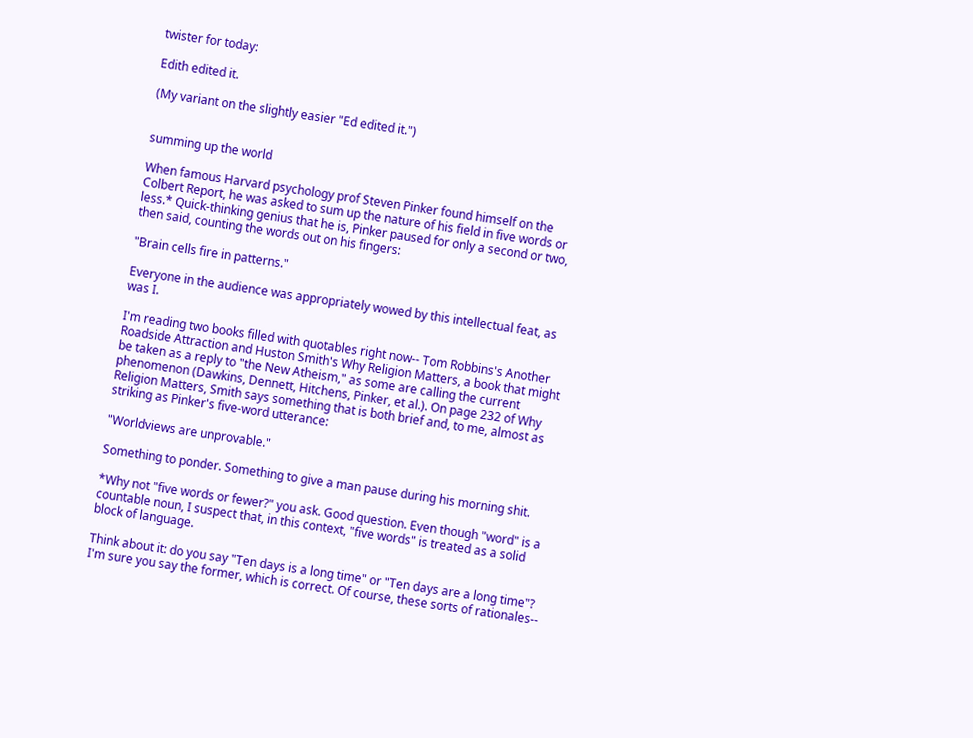twister for today:

Edith edited it.

(My variant on the slightly easier "Ed edited it.")


summing up the world

When famous Harvard psychology prof Steven Pinker found himself on the Colbert Report, he was asked to sum up the nature of his field in five words or less.* Quick-thinking genius that he is, Pinker paused for only a second or two, then said, counting the words out on his fingers:

"Brain cells fire in patterns."

Everyone in the audience was appropriately wowed by this intellectual feat, as was I.

I'm reading two books filled with quotables right now-- Tom Robbins's Another Roadside Attraction and Huston Smith's Why Religion Matters, a book that might be taken as a reply to "the New Atheism," as some are calling the current phenomenon (Dawkins, Dennett, Hitchens, Pinker, et al.). On page 232 of Why Religion Matters, Smith says something that is both brief and, to me, almost as striking as Pinker's five-word utterance:

"Worldviews are unprovable."

Something to ponder. Something to give a man pause during his morning shit.

*Why not "five words or fewer?" you ask. Good question. Even though "word" is a countable noun, I suspect that, in this context, "five words" is treated as a solid block of language.

Think about it: do you say "Ten days is a long time" or "Ten days are a long time"? I'm sure you say the former, which is correct. Of course, these sorts of rationales--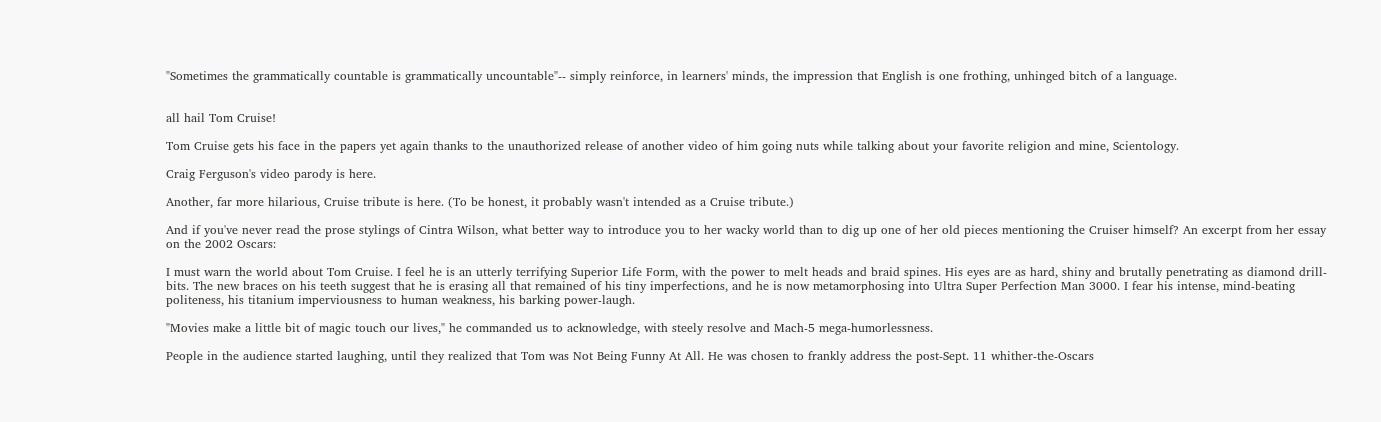"Sometimes the grammatically countable is grammatically uncountable"-- simply reinforce, in learners' minds, the impression that English is one frothing, unhinged bitch of a language.


all hail Tom Cruise!

Tom Cruise gets his face in the papers yet again thanks to the unauthorized release of another video of him going nuts while talking about your favorite religion and mine, Scientology.

Craig Ferguson's video parody is here.

Another, far more hilarious, Cruise tribute is here. (To be honest, it probably wasn't intended as a Cruise tribute.)

And if you've never read the prose stylings of Cintra Wilson, what better way to introduce you to her wacky world than to dig up one of her old pieces mentioning the Cruiser himself? An excerpt from her essay on the 2002 Oscars:

I must warn the world about Tom Cruise. I feel he is an utterly terrifying Superior Life Form, with the power to melt heads and braid spines. His eyes are as hard, shiny and brutally penetrating as diamond drill-bits. The new braces on his teeth suggest that he is erasing all that remained of his tiny imperfections, and he is now metamorphosing into Ultra Super Perfection Man 3000. I fear his intense, mind-beating politeness, his titanium imperviousness to human weakness, his barking power-laugh.

"Movies make a little bit of magic touch our lives," he commanded us to acknowledge, with steely resolve and Mach-5 mega-humorlessness.

People in the audience started laughing, until they realized that Tom was Not Being Funny At All. He was chosen to frankly address the post-Sept. 11 whither-the-Oscars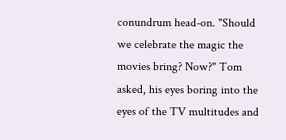conundrum head-on. "Should we celebrate the magic the movies bring? Now?" Tom asked, his eyes boring into the eyes of the TV multitudes and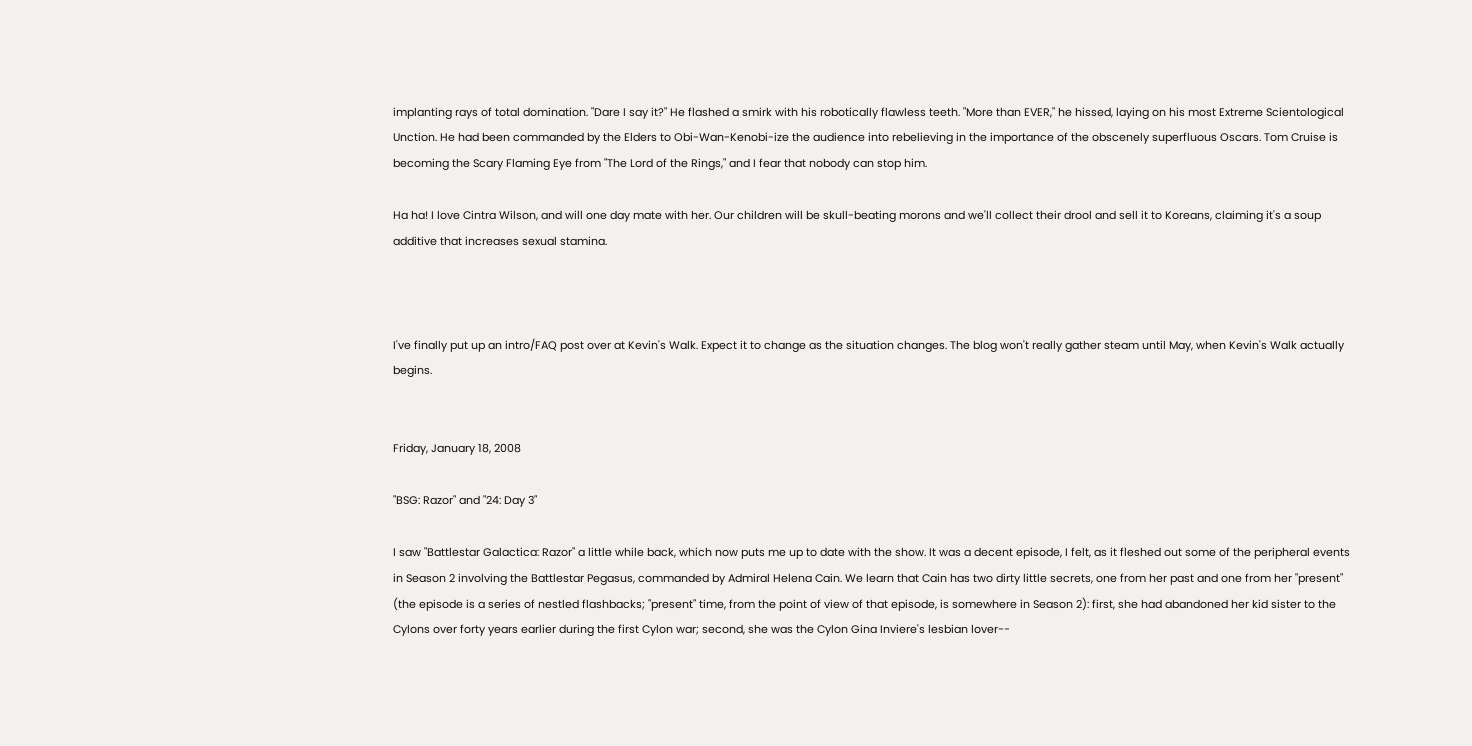implanting rays of total domination. "Dare I say it?" He flashed a smirk with his robotically flawless teeth. "More than EVER," he hissed, laying on his most Extreme Scientological Unction. He had been commanded by the Elders to Obi-Wan-Kenobi-ize the audience into rebelieving in the importance of the obscenely superfluous Oscars. Tom Cruise is becoming the Scary Flaming Eye from "The Lord of the Rings," and I fear that nobody can stop him.

Ha ha! I love Cintra Wilson, and will one day mate with her. Our children will be skull-beating morons and we'll collect their drool and sell it to Koreans, claiming it's a soup additive that increases sexual stamina.



I've finally put up an intro/FAQ post over at Kevin's Walk. Expect it to change as the situation changes. The blog won't really gather steam until May, when Kevin's Walk actually begins.


Friday, January 18, 2008

"BSG: Razor" and "24: Day 3"

I saw "Battlestar Galactica: Razor" a little while back, which now puts me up to date with the show. It was a decent episode, I felt, as it fleshed out some of the peripheral events in Season 2 involving the Battlestar Pegasus, commanded by Admiral Helena Cain. We learn that Cain has two dirty little secrets, one from her past and one from her "present" (the episode is a series of nestled flashbacks; "present" time, from the point of view of that episode, is somewhere in Season 2): first, she had abandoned her kid sister to the Cylons over forty years earlier during the first Cylon war; second, she was the Cylon Gina Inviere's lesbian lover--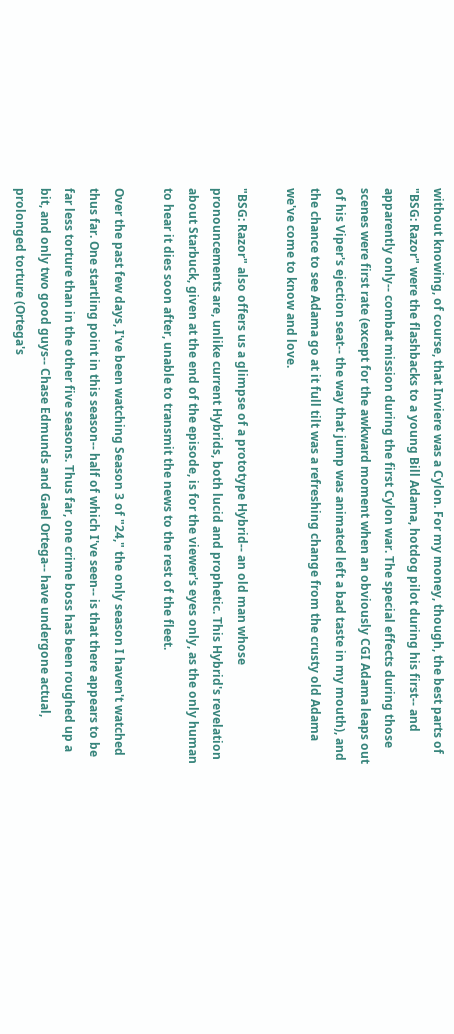without knowing, of course, that Inviere was a Cylon. For my money, though, the best parts of "BSG: Razor" were the flashbacks to a young Bill Adama, hotdog pilot during his first-- and apparently only-- combat mission during the first Cylon war. The special effects during those scenes were first rate (except for the awkward moment when an obviously CGI Adama leaps out of his Viper's ejection seat-- the way that jump was animated left a bad taste in my mouth), and the chance to see Adama go at it full tilt was a refreshing change from the crusty old Adama we've come to know and love.

"BSG: Razor" also offers us a glimpse of a prototype Hybrid-- an old man whose pronouncements are, unlike current Hybrids, both lucid and prophetic. This Hybrid's revelation about Starbuck, given at the end of the episode, is for the viewer's eyes only, as the only human to hear it dies soon after, unable to transmit the news to the rest of the fleet.

Over the past few days, I've been watching Season 3 of "24," the only season I haven't watched thus far. One startling point in this season-- half of which I've seen-- is that there appears to be far less torture than in the other five seasons. Thus far, one crime boss has been roughed up a bit, and only two good guys-- Chase Edmunds and Gael Ortega-- have undergone actual, prolonged torture (Ortega's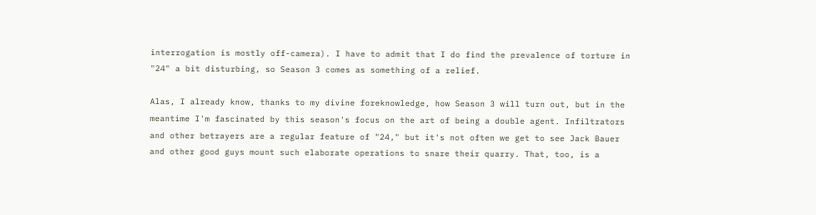interrogation is mostly off-camera). I have to admit that I do find the prevalence of torture in "24" a bit disturbing, so Season 3 comes as something of a relief.

Alas, I already know, thanks to my divine foreknowledge, how Season 3 will turn out, but in the meantime I'm fascinated by this season's focus on the art of being a double agent. Infiltrators and other betrayers are a regular feature of "24," but it's not often we get to see Jack Bauer and other good guys mount such elaborate operations to snare their quarry. That, too, is a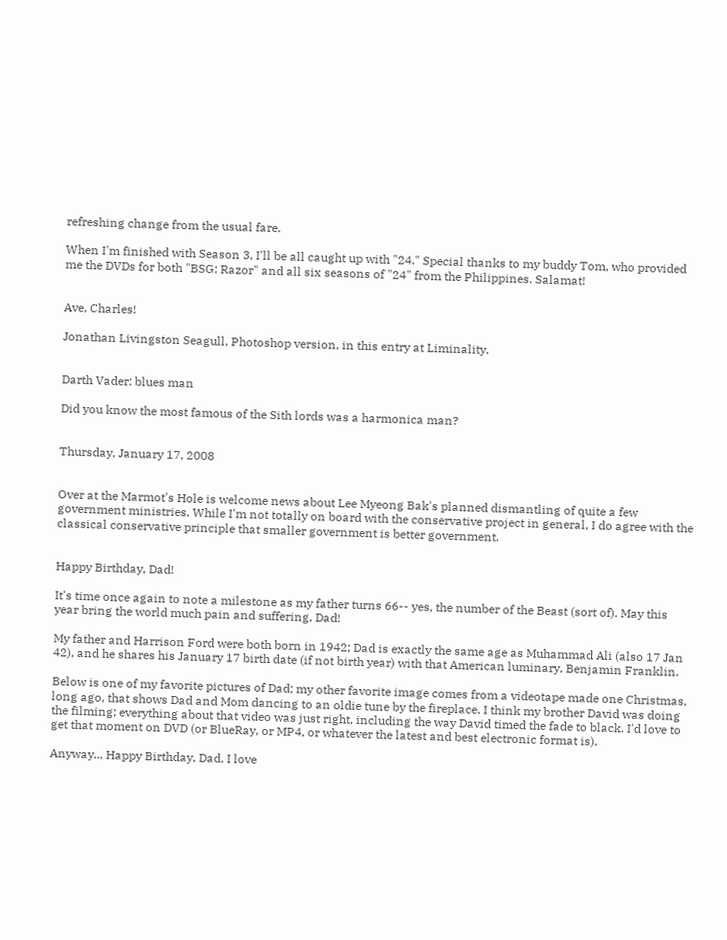refreshing change from the usual fare.

When I'm finished with Season 3, I'll be all caught up with "24." Special thanks to my buddy Tom, who provided me the DVDs for both "BSG: Razor" and all six seasons of "24" from the Philippines. Salamat!


Ave, Charles!

Jonathan Livingston Seagull, Photoshop version, in this entry at Liminality.


Darth Vader: blues man

Did you know the most famous of the Sith lords was a harmonica man?


Thursday, January 17, 2008


Over at the Marmot's Hole is welcome news about Lee Myeong Bak's planned dismantling of quite a few government ministries. While I'm not totally on board with the conservative project in general, I do agree with the classical conservative principle that smaller government is better government.


Happy Birthday, Dad!

It's time once again to note a milestone as my father turns 66-- yes, the number of the Beast (sort of). May this year bring the world much pain and suffering, Dad!

My father and Harrison Ford were both born in 1942; Dad is exactly the same age as Muhammad Ali (also 17 Jan 42), and he shares his January 17 birth date (if not birth year) with that American luminary, Benjamin Franklin.

Below is one of my favorite pictures of Dad; my other favorite image comes from a videotape made one Christmas, long ago, that shows Dad and Mom dancing to an oldie tune by the fireplace. I think my brother David was doing the filming; everything about that video was just right, including the way David timed the fade to black. I'd love to get that moment on DVD (or BlueRay, or MP4, or whatever the latest and best electronic format is).

Anyway... Happy Birthday, Dad. I love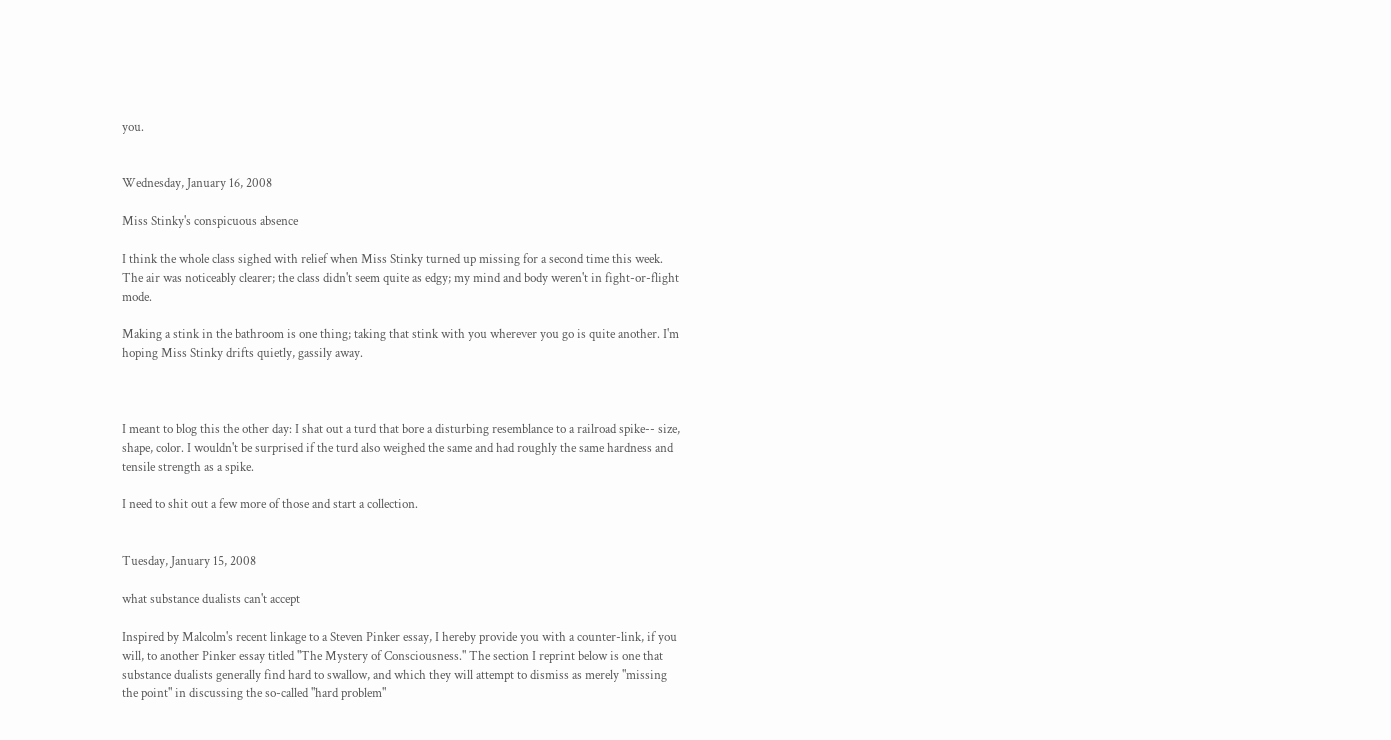you.


Wednesday, January 16, 2008

Miss Stinky's conspicuous absence

I think the whole class sighed with relief when Miss Stinky turned up missing for a second time this week. The air was noticeably clearer; the class didn't seem quite as edgy; my mind and body weren't in fight-or-flight mode.

Making a stink in the bathroom is one thing; taking that stink with you wherever you go is quite another. I'm hoping Miss Stinky drifts quietly, gassily away.



I meant to blog this the other day: I shat out a turd that bore a disturbing resemblance to a railroad spike-- size, shape, color. I wouldn't be surprised if the turd also weighed the same and had roughly the same hardness and tensile strength as a spike.

I need to shit out a few more of those and start a collection.


Tuesday, January 15, 2008

what substance dualists can't accept

Inspired by Malcolm's recent linkage to a Steven Pinker essay, I hereby provide you with a counter-link, if you will, to another Pinker essay titled "The Mystery of Consciousness." The section I reprint below is one that substance dualists generally find hard to swallow, and which they will attempt to dismiss as merely "missing the point" in discussing the so-called "hard problem"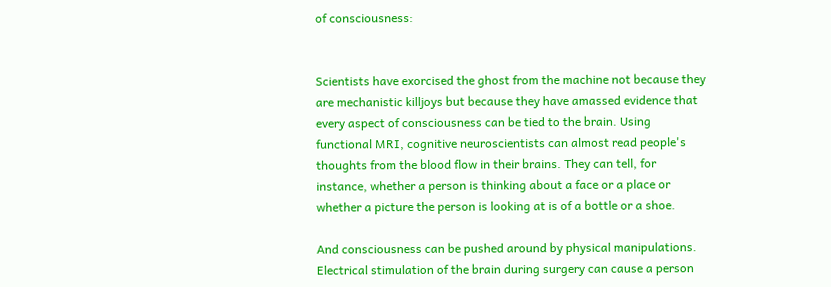of consciousness:


Scientists have exorcised the ghost from the machine not because they are mechanistic killjoys but because they have amassed evidence that every aspect of consciousness can be tied to the brain. Using functional MRI, cognitive neuroscientists can almost read people's thoughts from the blood flow in their brains. They can tell, for instance, whether a person is thinking about a face or a place or whether a picture the person is looking at is of a bottle or a shoe.

And consciousness can be pushed around by physical manipulations. Electrical stimulation of the brain during surgery can cause a person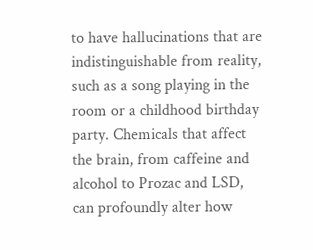to have hallucinations that are indistinguishable from reality, such as a song playing in the room or a childhood birthday party. Chemicals that affect the brain, from caffeine and alcohol to Prozac and LSD, can profoundly alter how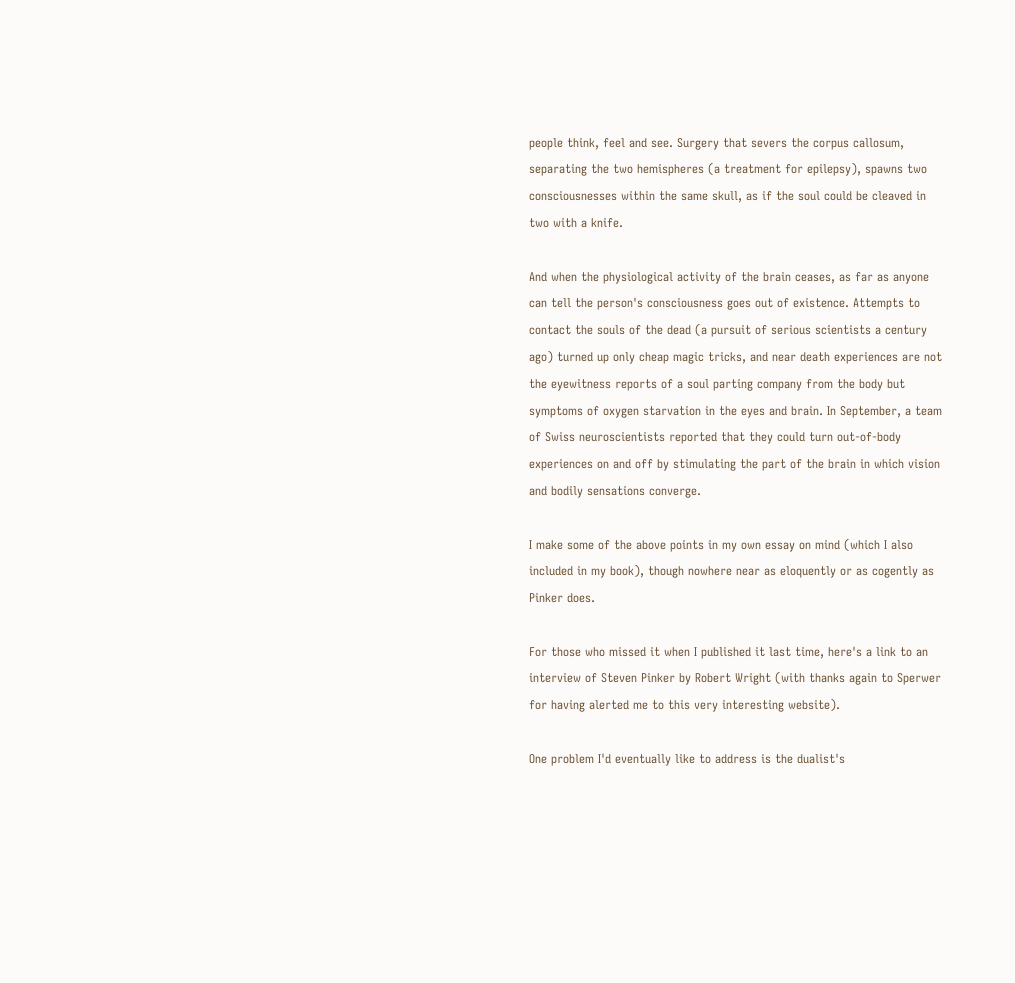people think, feel and see. Surgery that severs the corpus callosum, separating the two hemispheres (a treatment for epilepsy), spawns two consciousnesses within the same skull, as if the soul could be cleaved in two with a knife.

And when the physiological activity of the brain ceases, as far as anyone can tell the person's consciousness goes out of existence. Attempts to contact the souls of the dead (a pursuit of serious scientists a century ago) turned up only cheap magic tricks, and near death experiences are not the eyewitness reports of a soul parting company from the body but symptoms of oxygen starvation in the eyes and brain. In September, a team of Swiss neuroscientists reported that they could turn out-of-body experiences on and off by stimulating the part of the brain in which vision and bodily sensations converge.

I make some of the above points in my own essay on mind (which I also included in my book), though nowhere near as eloquently or as cogently as Pinker does.

For those who missed it when I published it last time, here's a link to an interview of Steven Pinker by Robert Wright (with thanks again to Sperwer for having alerted me to this very interesting website).

One problem I'd eventually like to address is the dualist's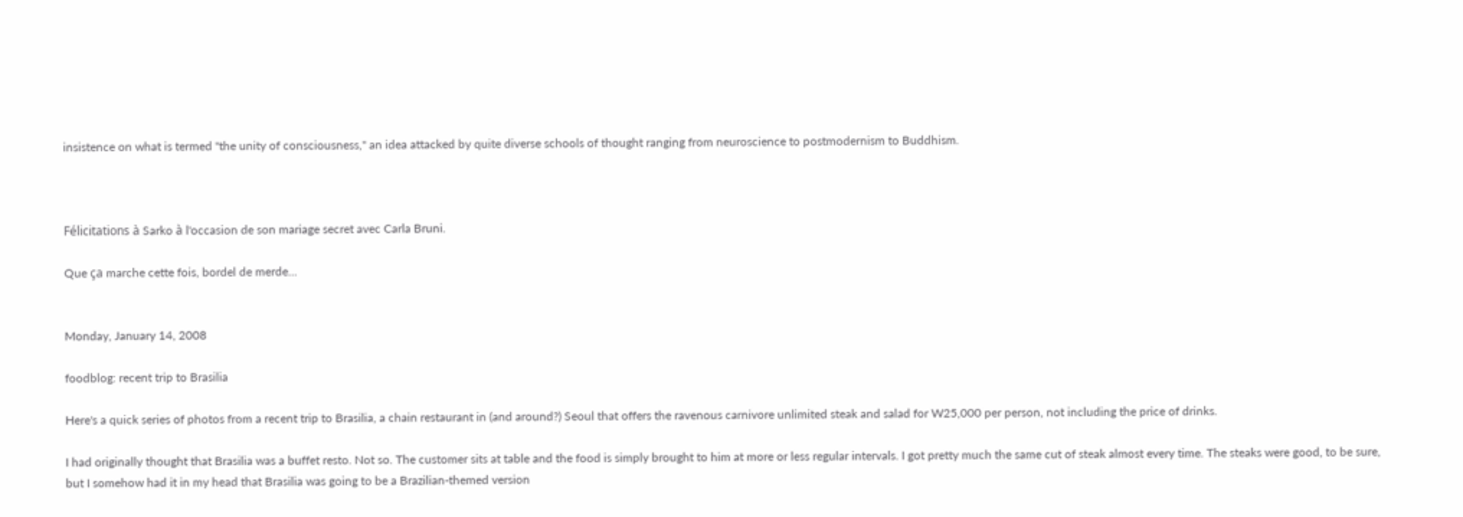insistence on what is termed "the unity of consciousness," an idea attacked by quite diverse schools of thought ranging from neuroscience to postmodernism to Buddhism.



Félicitations à Sarko à l'occasion de son mariage secret avec Carla Bruni.

Que ça marche cette fois, bordel de merde...


Monday, January 14, 2008

foodblog: recent trip to Brasilia

Here's a quick series of photos from a recent trip to Brasilia, a chain restaurant in (and around?) Seoul that offers the ravenous carnivore unlimited steak and salad for W25,000 per person, not including the price of drinks.

I had originally thought that Brasilia was a buffet resto. Not so. The customer sits at table and the food is simply brought to him at more or less regular intervals. I got pretty much the same cut of steak almost every time. The steaks were good, to be sure, but I somehow had it in my head that Brasilia was going to be a Brazilian-themed version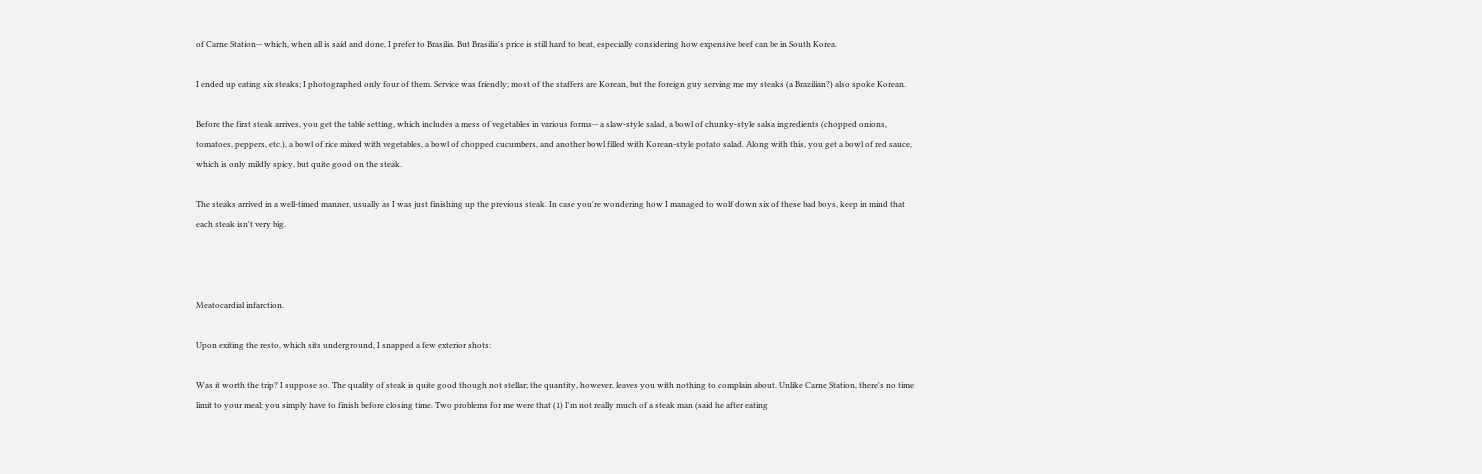of Carne Station-- which, when all is said and done, I prefer to Brasilia. But Brasilia's price is still hard to beat, especially considering how expensive beef can be in South Korea.

I ended up eating six steaks; I photographed only four of them. Service was friendly; most of the staffers are Korean, but the foreign guy serving me my steaks (a Brazilian?) also spoke Korean.

Before the first steak arrives, you get the table setting, which includes a mess of vegetables in various forms-- a slaw-style salad, a bowl of chunky-style salsa ingredients (chopped onions, tomatoes, peppers, etc.), a bowl of rice mixed with vegetables, a bowl of chopped cucumbers, and another bowl filled with Korean-style potato salad. Along with this, you get a bowl of red sauce, which is only mildly spicy, but quite good on the steak.

The steaks arrived in a well-timed manner, usually as I was just finishing up the previous steak. In case you're wondering how I managed to wolf down six of these bad boys, keep in mind that each steak isn't very big.



Meatocardial infarction.

Upon exiting the resto, which sits underground, I snapped a few exterior shots:

Was it worth the trip? I suppose so. The quality of steak is quite good though not stellar; the quantity, however, leaves you with nothing to complain about. Unlike Carne Station, there's no time limit to your meal; you simply have to finish before closing time. Two problems for me were that (1) I'm not really much of a steak man (said he after eating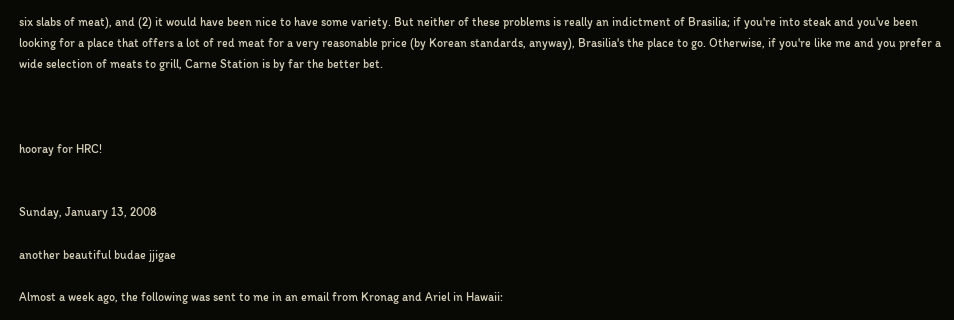six slabs of meat), and (2) it would have been nice to have some variety. But neither of these problems is really an indictment of Brasilia; if you're into steak and you've been looking for a place that offers a lot of red meat for a very reasonable price (by Korean standards, anyway), Brasilia's the place to go. Otherwise, if you're like me and you prefer a wide selection of meats to grill, Carne Station is by far the better bet.



hooray for HRC!


Sunday, January 13, 2008

another beautiful budae jjigae

Almost a week ago, the following was sent to me in an email from Kronag and Ariel in Hawaii: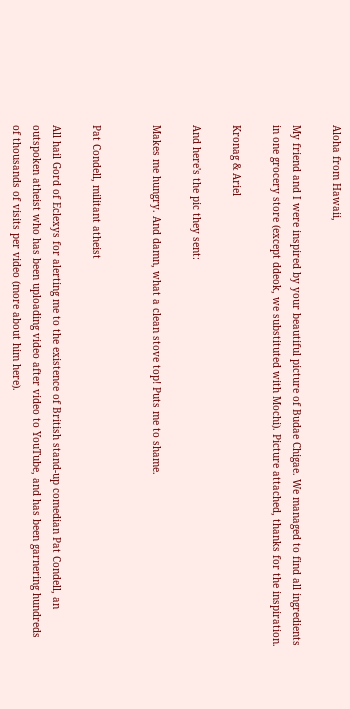Aloha from Hawaii,

My friend and I were inspired by your beautiful picture of Budae Chigae. We managed to find all ingredients in one grocery store (except ddeok, we substituted with Mochi). Picture attached, thanks for the inspiration.

Kronag & Ariel

And here's the pic they sent:

Makes me hungry. And damn, what a clean stove top! Puts me to shame.


Pat Condell, militant atheist

All hail Gord of Eclexys for alerting me to the existence of British stand-up comedian Pat Condell, an outspoken atheist who has been uploading video after video to YouTube, and has been garnering hundreds of thousands of visits per video (more about him here).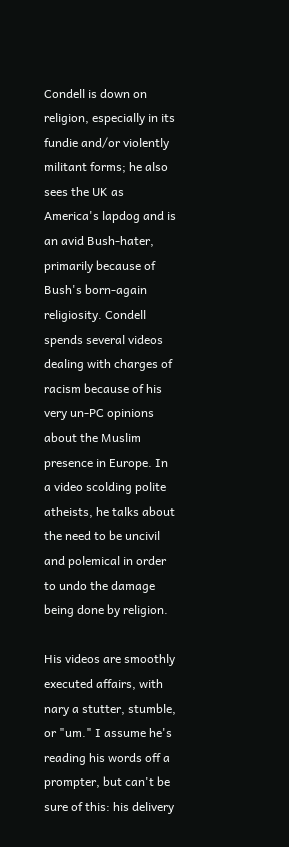Condell is down on religion, especially in its fundie and/or violently militant forms; he also sees the UK as America's lapdog and is an avid Bush-hater, primarily because of Bush's born-again religiosity. Condell spends several videos dealing with charges of racism because of his very un-PC opinions about the Muslim presence in Europe. In a video scolding polite atheists, he talks about the need to be uncivil and polemical in order to undo the damage being done by religion.

His videos are smoothly executed affairs, with nary a stutter, stumble, or "um." I assume he's reading his words off a prompter, but can't be sure of this: his delivery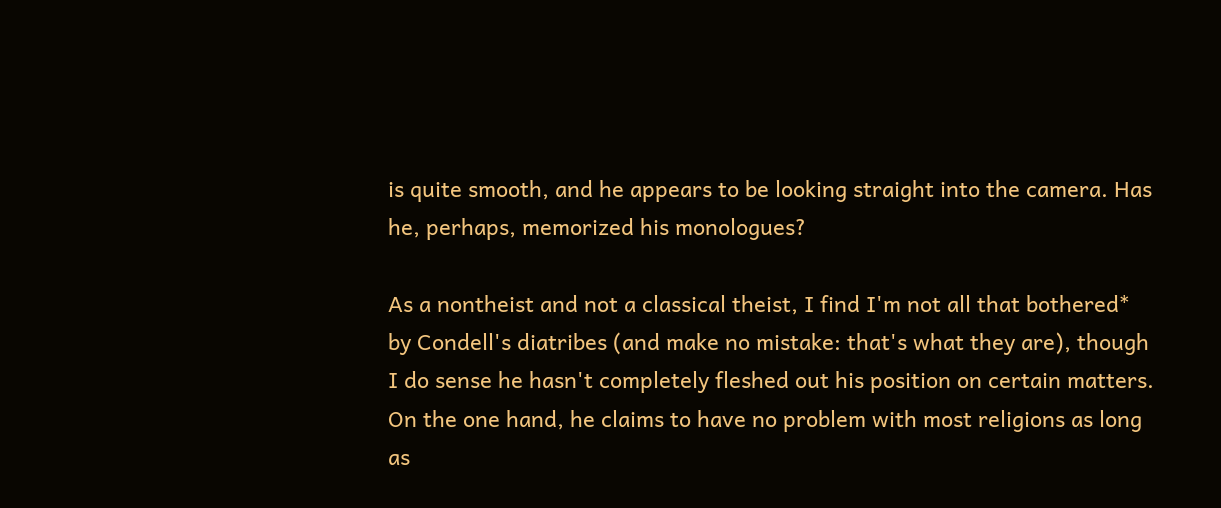is quite smooth, and he appears to be looking straight into the camera. Has he, perhaps, memorized his monologues?

As a nontheist and not a classical theist, I find I'm not all that bothered* by Condell's diatribes (and make no mistake: that's what they are), though I do sense he hasn't completely fleshed out his position on certain matters. On the one hand, he claims to have no problem with most religions as long as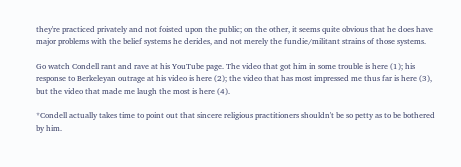they're practiced privately and not foisted upon the public; on the other, it seems quite obvious that he does have major problems with the belief systems he derides, and not merely the fundie/militant strains of those systems.

Go watch Condell rant and rave at his YouTube page. The video that got him in some trouble is here (1); his response to Berkeleyan outrage at his video is here (2); the video that has most impressed me thus far is here (3), but the video that made me laugh the most is here (4).

*Condell actually takes time to point out that sincere religious practitioners shouldn't be so petty as to be bothered by him.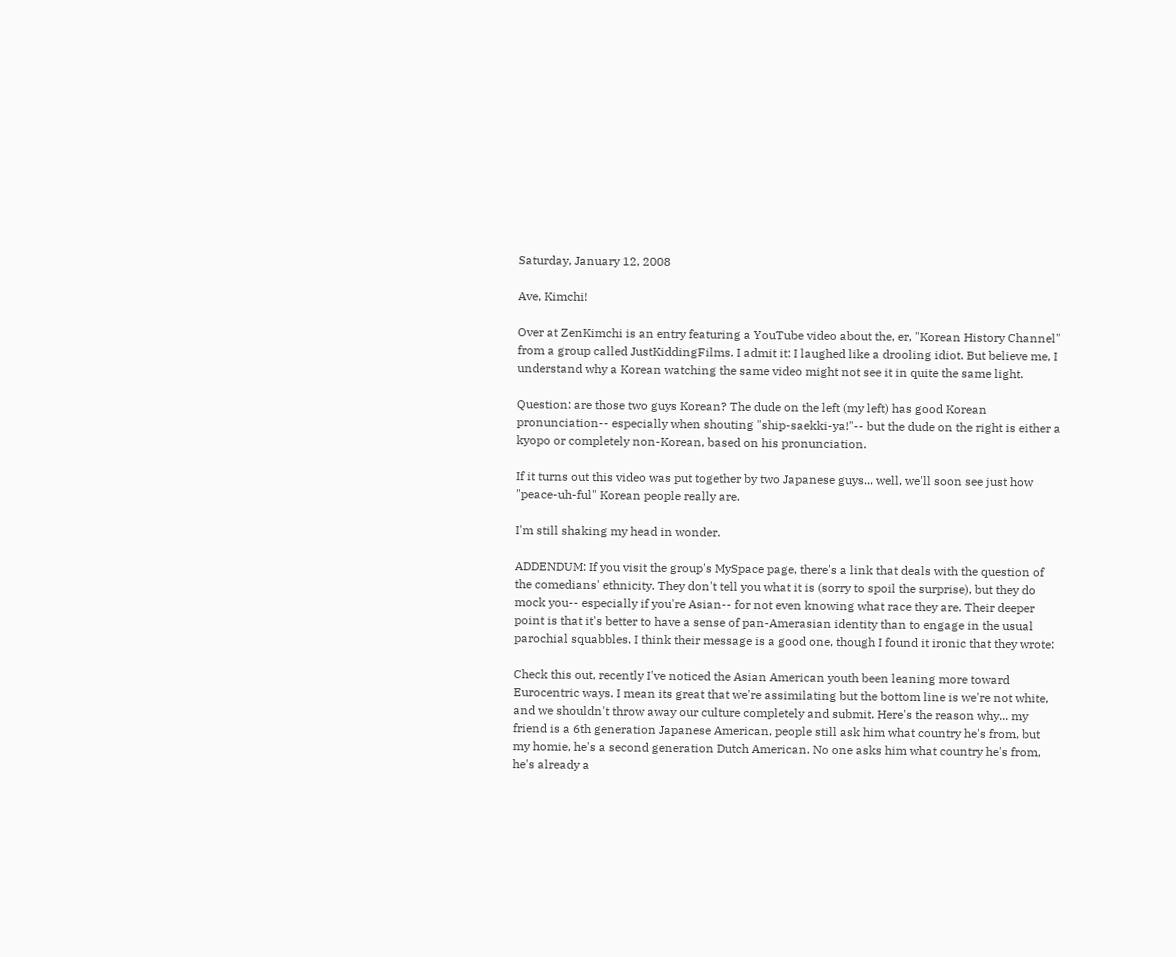Saturday, January 12, 2008

Ave, Kimchi!

Over at ZenKimchi is an entry featuring a YouTube video about the, er, "Korean History Channel" from a group called JustKiddingFilms. I admit it: I laughed like a drooling idiot. But believe me, I understand why a Korean watching the same video might not see it in quite the same light.

Question: are those two guys Korean? The dude on the left (my left) has good Korean pronunciation-- especially when shouting "ship-saekki-ya!"-- but the dude on the right is either a kyopo or completely non-Korean, based on his pronunciation.

If it turns out this video was put together by two Japanese guys... well, we'll soon see just how "peace-uh-ful" Korean people really are.

I'm still shaking my head in wonder.

ADDENDUM: If you visit the group's MySpace page, there's a link that deals with the question of the comedians' ethnicity. They don't tell you what it is (sorry to spoil the surprise), but they do mock you-- especially if you're Asian-- for not even knowing what race they are. Their deeper point is that it's better to have a sense of pan-Amerasian identity than to engage in the usual parochial squabbles. I think their message is a good one, though I found it ironic that they wrote:

Check this out, recently I've noticed the Asian American youth been leaning more toward Eurocentric ways. I mean its great that we're assimilating but the bottom line is we're not white, and we shouldn't throw away our culture completely and submit. Here's the reason why... my friend is a 6th generation Japanese American, people still ask him what country he's from, but my homie, he's a second generation Dutch American. No one asks him what country he's from, he's already a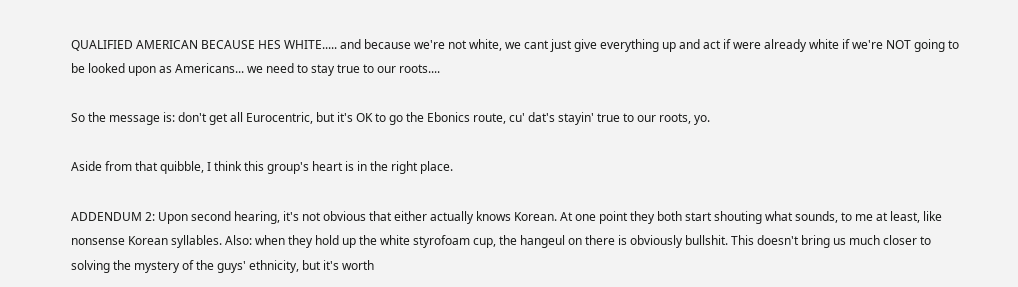QUALIFIED AMERICAN BECAUSE HES WHITE..... and because we're not white, we cant just give everything up and act if were already white if we're NOT going to be looked upon as Americans... we need to stay true to our roots....

So the message is: don't get all Eurocentric, but it's OK to go the Ebonics route, cu' dat's stayin' true to our roots, yo.

Aside from that quibble, I think this group's heart is in the right place.

ADDENDUM 2: Upon second hearing, it's not obvious that either actually knows Korean. At one point they both start shouting what sounds, to me at least, like nonsense Korean syllables. Also: when they hold up the white styrofoam cup, the hangeul on there is obviously bullshit. This doesn't bring us much closer to solving the mystery of the guys' ethnicity, but it's worth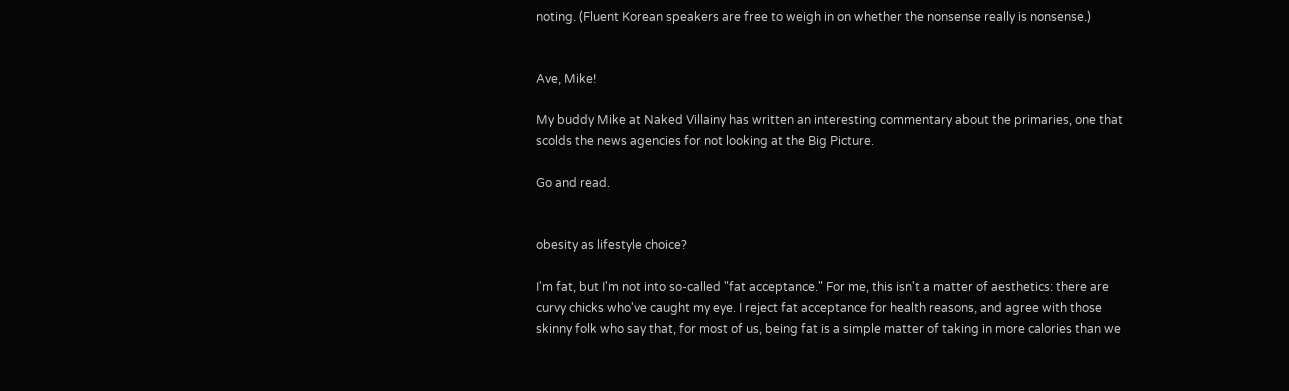noting. (Fluent Korean speakers are free to weigh in on whether the nonsense really is nonsense.)


Ave, Mike!

My buddy Mike at Naked Villainy has written an interesting commentary about the primaries, one that scolds the news agencies for not looking at the Big Picture.

Go and read.


obesity as lifestyle choice?

I'm fat, but I'm not into so-called "fat acceptance." For me, this isn't a matter of aesthetics: there are curvy chicks who've caught my eye. I reject fat acceptance for health reasons, and agree with those skinny folk who say that, for most of us, being fat is a simple matter of taking in more calories than we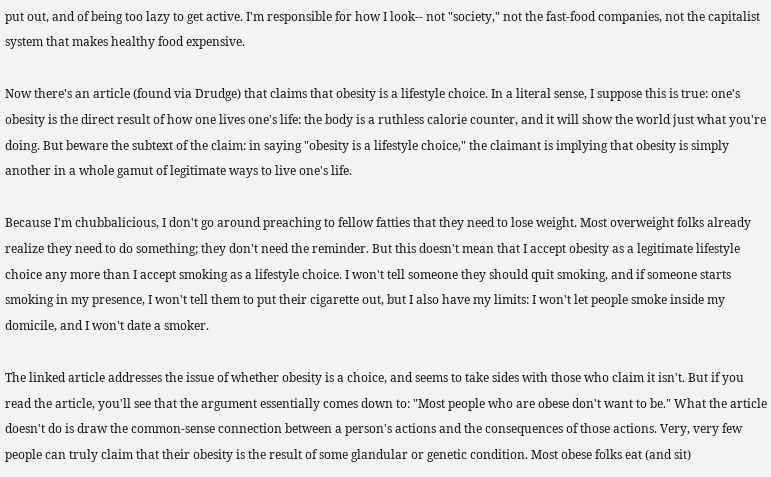put out, and of being too lazy to get active. I'm responsible for how I look-- not "society," not the fast-food companies, not the capitalist system that makes healthy food expensive.

Now there's an article (found via Drudge) that claims that obesity is a lifestyle choice. In a literal sense, I suppose this is true: one's obesity is the direct result of how one lives one's life: the body is a ruthless calorie counter, and it will show the world just what you're doing. But beware the subtext of the claim: in saying "obesity is a lifestyle choice," the claimant is implying that obesity is simply another in a whole gamut of legitimate ways to live one's life.

Because I'm chubbalicious, I don't go around preaching to fellow fatties that they need to lose weight. Most overweight folks already realize they need to do something; they don't need the reminder. But this doesn't mean that I accept obesity as a legitimate lifestyle choice any more than I accept smoking as a lifestyle choice. I won't tell someone they should quit smoking, and if someone starts smoking in my presence, I won't tell them to put their cigarette out, but I also have my limits: I won't let people smoke inside my domicile, and I won't date a smoker.

The linked article addresses the issue of whether obesity is a choice, and seems to take sides with those who claim it isn't. But if you read the article, you'll see that the argument essentially comes down to: "Most people who are obese don't want to be." What the article doesn't do is draw the common-sense connection between a person's actions and the consequences of those actions. Very, very few people can truly claim that their obesity is the result of some glandular or genetic condition. Most obese folks eat (and sit)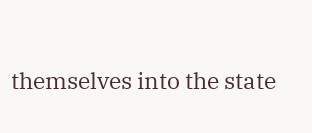themselves into the state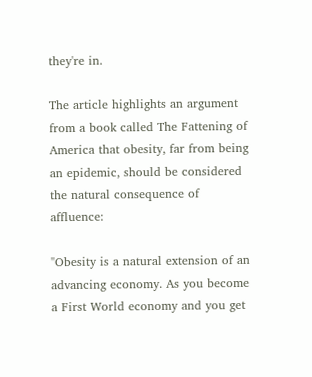they're in.

The article highlights an argument from a book called The Fattening of America that obesity, far from being an epidemic, should be considered the natural consequence of affluence:

"Obesity is a natural extension of an advancing economy. As you become a First World economy and you get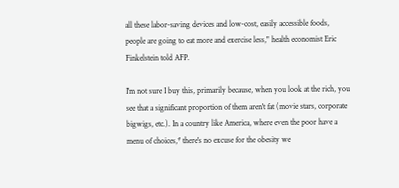all these labor-saving devices and low-cost, easily accessible foods, people are going to eat more and exercise less," health economist Eric Finkelstein told AFP.

I'm not sure I buy this, primarily because, when you look at the rich, you see that a significant proportion of them aren't fat (movie stars, corporate bigwigs, etc.). In a country like America, where even the poor have a menu of choices,* there's no excuse for the obesity we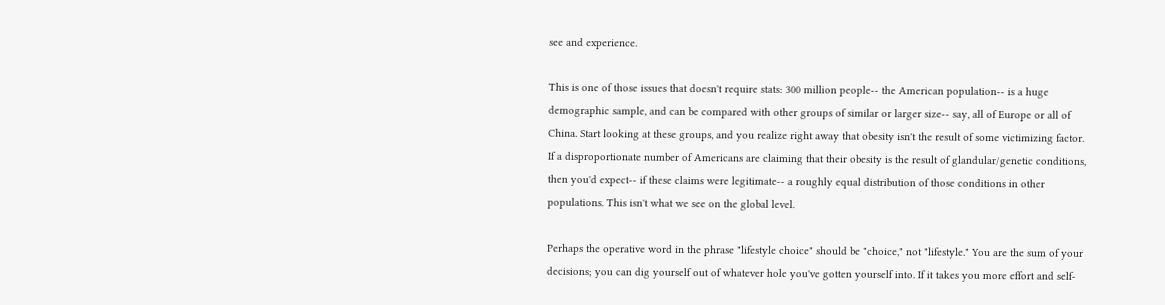see and experience.

This is one of those issues that doesn't require stats: 300 million people-- the American population-- is a huge demographic sample, and can be compared with other groups of similar or larger size-- say, all of Europe or all of China. Start looking at these groups, and you realize right away that obesity isn't the result of some victimizing factor. If a disproportionate number of Americans are claiming that their obesity is the result of glandular/genetic conditions, then you'd expect-- if these claims were legitimate-- a roughly equal distribution of those conditions in other populations. This isn't what we see on the global level.

Perhaps the operative word in the phrase "lifestyle choice" should be "choice," not "lifestyle." You are the sum of your decisions; you can dig yourself out of whatever hole you've gotten yourself into. If it takes you more effort and self-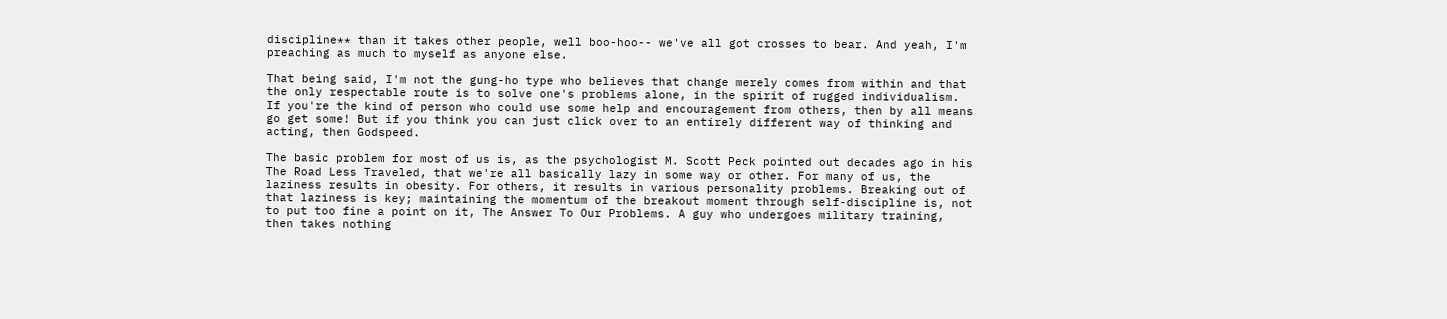discipline** than it takes other people, well boo-hoo-- we've all got crosses to bear. And yeah, I'm preaching as much to myself as anyone else.

That being said, I'm not the gung-ho type who believes that change merely comes from within and that the only respectable route is to solve one's problems alone, in the spirit of rugged individualism. If you're the kind of person who could use some help and encouragement from others, then by all means go get some! But if you think you can just click over to an entirely different way of thinking and acting, then Godspeed.

The basic problem for most of us is, as the psychologist M. Scott Peck pointed out decades ago in his The Road Less Traveled, that we're all basically lazy in some way or other. For many of us, the laziness results in obesity. For others, it results in various personality problems. Breaking out of that laziness is key; maintaining the momentum of the breakout moment through self-discipline is, not to put too fine a point on it, The Answer To Our Problems. A guy who undergoes military training, then takes nothing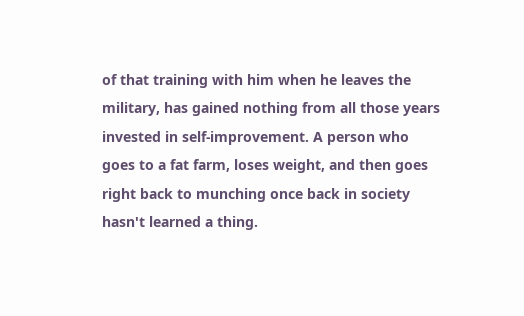of that training with him when he leaves the military, has gained nothing from all those years invested in self-improvement. A person who goes to a fat farm, loses weight, and then goes right back to munching once back in society hasn't learned a thing.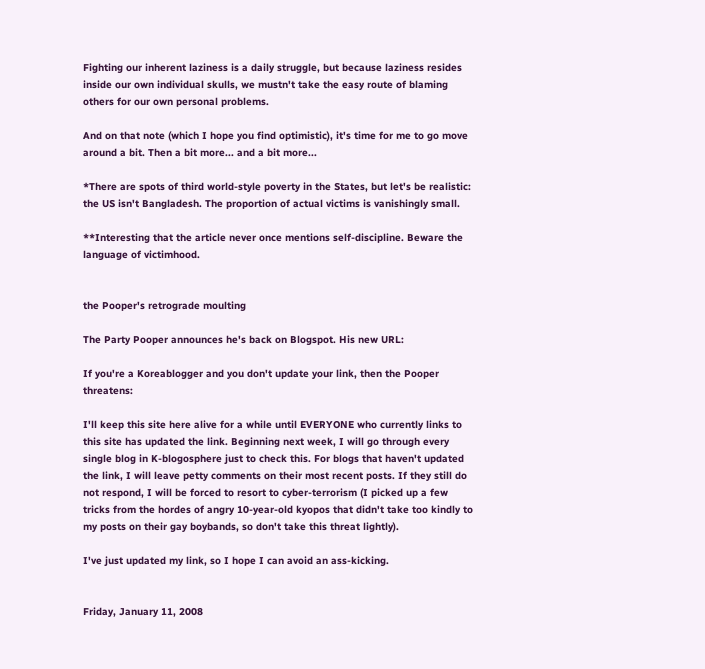Fighting our inherent laziness is a daily struggle, but because laziness resides inside our own individual skulls, we mustn't take the easy route of blaming others for our own personal problems.

And on that note (which I hope you find optimistic), it's time for me to go move around a bit. Then a bit more... and a bit more...

*There are spots of third world-style poverty in the States, but let's be realistic: the US isn't Bangladesh. The proportion of actual victims is vanishingly small.

**Interesting that the article never once mentions self-discipline. Beware the language of victimhood.


the Pooper's retrograde moulting

The Party Pooper announces he's back on Blogspot. His new URL:

If you're a Koreablogger and you don't update your link, then the Pooper threatens:

I'll keep this site here alive for a while until EVERYONE who currently links to this site has updated the link. Beginning next week, I will go through every single blog in K-blogosphere just to check this. For blogs that haven't updated the link, I will leave petty comments on their most recent posts. If they still do not respond, I will be forced to resort to cyber-terrorism (I picked up a few tricks from the hordes of angry 10-year-old kyopos that didn't take too kindly to my posts on their gay boybands, so don't take this threat lightly).

I've just updated my link, so I hope I can avoid an ass-kicking.


Friday, January 11, 2008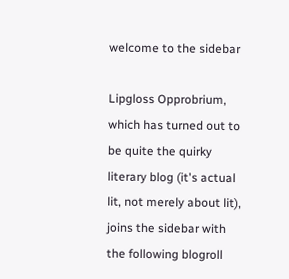welcome to the sidebar

Lipgloss Opprobrium, which has turned out to be quite the quirky literary blog (it's actual lit, not merely about lit), joins the sidebar with the following blogroll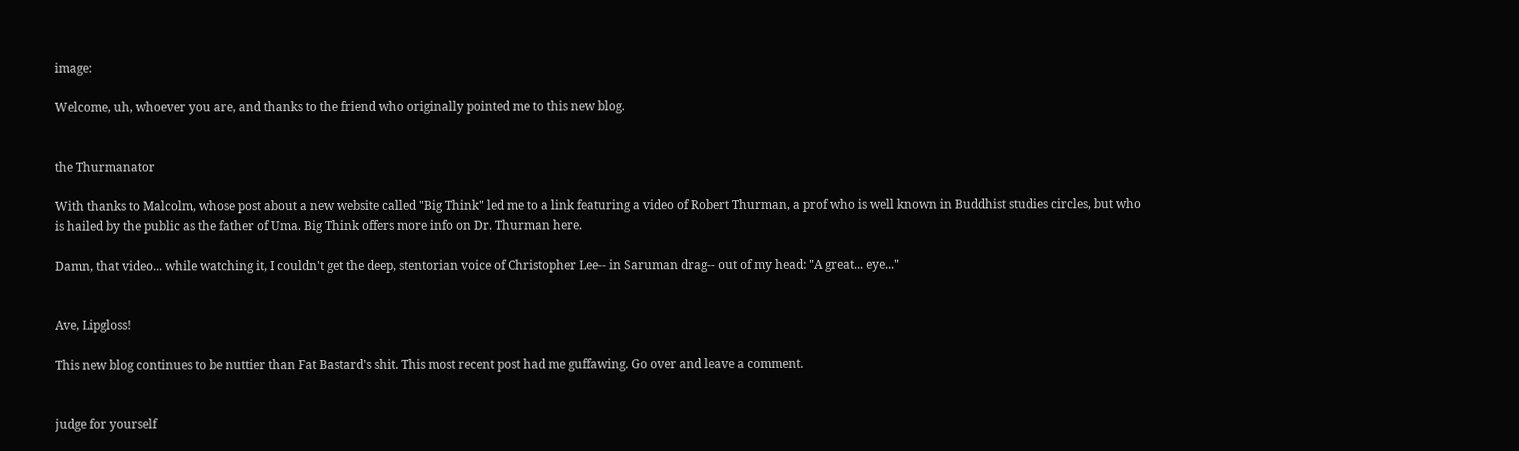image:

Welcome, uh, whoever you are, and thanks to the friend who originally pointed me to this new blog.


the Thurmanator

With thanks to Malcolm, whose post about a new website called "Big Think" led me to a link featuring a video of Robert Thurman, a prof who is well known in Buddhist studies circles, but who is hailed by the public as the father of Uma. Big Think offers more info on Dr. Thurman here.

Damn, that video... while watching it, I couldn't get the deep, stentorian voice of Christopher Lee-- in Saruman drag-- out of my head: "A great... eye..."


Ave, Lipgloss!

This new blog continues to be nuttier than Fat Bastard's shit. This most recent post had me guffawing. Go over and leave a comment.


judge for yourself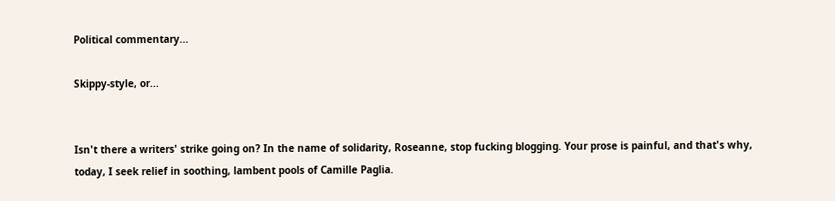Political commentary...

Skippy-style, or...


Isn't there a writers' strike going on? In the name of solidarity, Roseanne, stop fucking blogging. Your prose is painful, and that's why, today, I seek relief in soothing, lambent pools of Camille Paglia.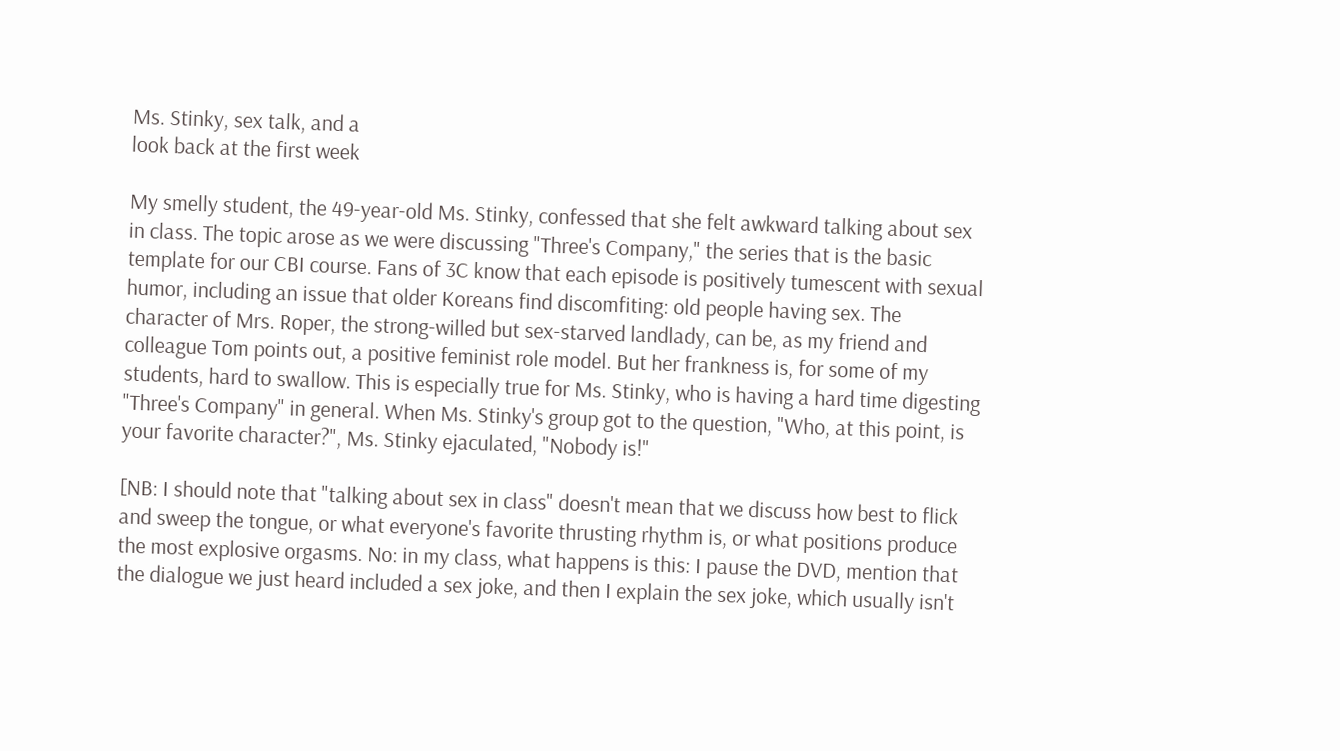Ms. Stinky, sex talk, and a
look back at the first week

My smelly student, the 49-year-old Ms. Stinky, confessed that she felt awkward talking about sex in class. The topic arose as we were discussing "Three's Company," the series that is the basic template for our CBI course. Fans of 3C know that each episode is positively tumescent with sexual humor, including an issue that older Koreans find discomfiting: old people having sex. The character of Mrs. Roper, the strong-willed but sex-starved landlady, can be, as my friend and colleague Tom points out, a positive feminist role model. But her frankness is, for some of my students, hard to swallow. This is especially true for Ms. Stinky, who is having a hard time digesting "Three's Company" in general. When Ms. Stinky's group got to the question, "Who, at this point, is your favorite character?", Ms. Stinky ejaculated, "Nobody is!"

[NB: I should note that "talking about sex in class" doesn't mean that we discuss how best to flick and sweep the tongue, or what everyone's favorite thrusting rhythm is, or what positions produce the most explosive orgasms. No: in my class, what happens is this: I pause the DVD, mention that the dialogue we just heard included a sex joke, and then I explain the sex joke, which usually isn't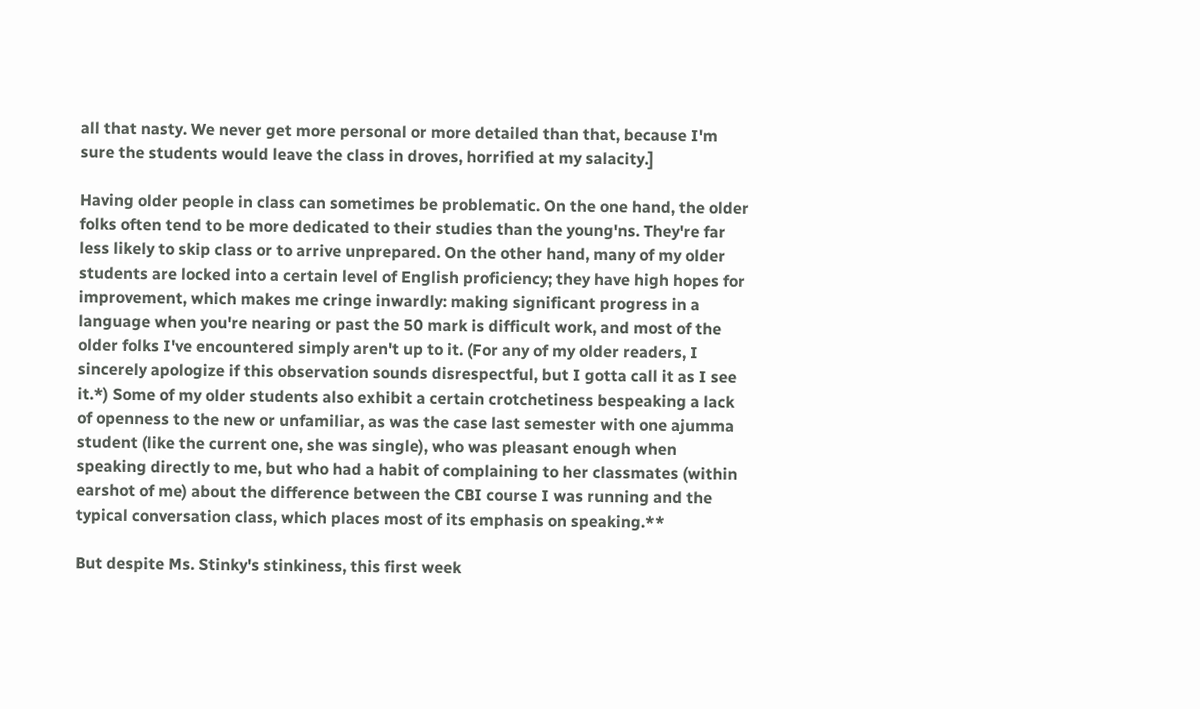all that nasty. We never get more personal or more detailed than that, because I'm sure the students would leave the class in droves, horrified at my salacity.]

Having older people in class can sometimes be problematic. On the one hand, the older folks often tend to be more dedicated to their studies than the young'ns. They're far less likely to skip class or to arrive unprepared. On the other hand, many of my older students are locked into a certain level of English proficiency; they have high hopes for improvement, which makes me cringe inwardly: making significant progress in a language when you're nearing or past the 50 mark is difficult work, and most of the older folks I've encountered simply aren't up to it. (For any of my older readers, I sincerely apologize if this observation sounds disrespectful, but I gotta call it as I see it.*) Some of my older students also exhibit a certain crotchetiness bespeaking a lack of openness to the new or unfamiliar, as was the case last semester with one ajumma student (like the current one, she was single), who was pleasant enough when speaking directly to me, but who had a habit of complaining to her classmates (within earshot of me) about the difference between the CBI course I was running and the typical conversation class, which places most of its emphasis on speaking.**

But despite Ms. Stinky's stinkiness, this first week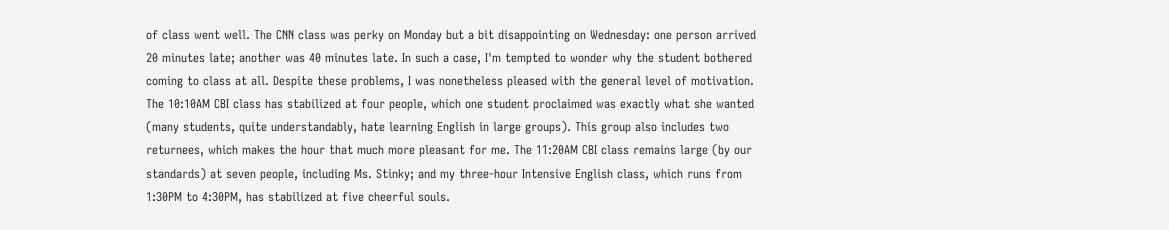of class went well. The CNN class was perky on Monday but a bit disappointing on Wednesday: one person arrived 20 minutes late; another was 40 minutes late. In such a case, I'm tempted to wonder why the student bothered coming to class at all. Despite these problems, I was nonetheless pleased with the general level of motivation. The 10:10AM CBI class has stabilized at four people, which one student proclaimed was exactly what she wanted (many students, quite understandably, hate learning English in large groups). This group also includes two returnees, which makes the hour that much more pleasant for me. The 11:20AM CBI class remains large (by our standards) at seven people, including Ms. Stinky; and my three-hour Intensive English class, which runs from 1:30PM to 4:30PM, has stabilized at five cheerful souls.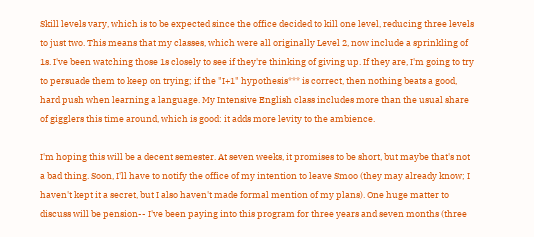Skill levels vary, which is to be expected since the office decided to kill one level, reducing three levels to just two. This means that my classes, which were all originally Level 2, now include a sprinkling of 1s. I've been watching those 1s closely to see if they're thinking of giving up. If they are, I'm going to try to persuade them to keep on trying; if the "I+1" hypothesis*** is correct, then nothing beats a good, hard push when learning a language. My Intensive English class includes more than the usual share of gigglers this time around, which is good: it adds more levity to the ambience.

I'm hoping this will be a decent semester. At seven weeks, it promises to be short, but maybe that's not a bad thing. Soon, I'll have to notify the office of my intention to leave Smoo (they may already know; I haven't kept it a secret, but I also haven't made formal mention of my plans). One huge matter to discuss will be pension-- I've been paying into this program for three years and seven months (three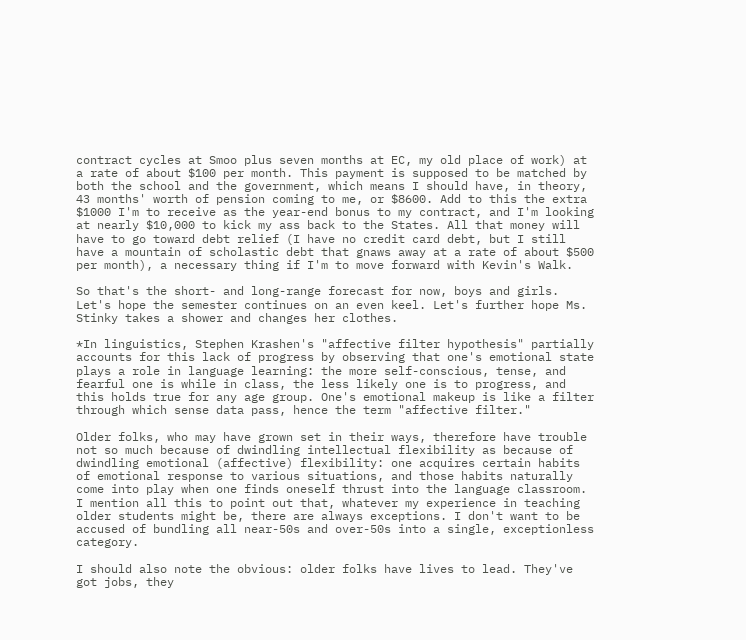contract cycles at Smoo plus seven months at EC, my old place of work) at a rate of about $100 per month. This payment is supposed to be matched by both the school and the government, which means I should have, in theory, 43 months' worth of pension coming to me, or $8600. Add to this the extra $1000 I'm to receive as the year-end bonus to my contract, and I'm looking at nearly $10,000 to kick my ass back to the States. All that money will have to go toward debt relief (I have no credit card debt, but I still have a mountain of scholastic debt that gnaws away at a rate of about $500 per month), a necessary thing if I'm to move forward with Kevin's Walk.

So that's the short- and long-range forecast for now, boys and girls. Let's hope the semester continues on an even keel. Let's further hope Ms. Stinky takes a shower and changes her clothes.

*In linguistics, Stephen Krashen's "affective filter hypothesis" partially accounts for this lack of progress by observing that one's emotional state plays a role in language learning: the more self-conscious, tense, and fearful one is while in class, the less likely one is to progress, and this holds true for any age group. One's emotional makeup is like a filter through which sense data pass, hence the term "affective filter."

Older folks, who may have grown set in their ways, therefore have trouble not so much because of dwindling intellectual flexibility as because of dwindling emotional (affective) flexibility: one acquires certain habits of emotional response to various situations, and those habits naturally come into play when one finds oneself thrust into the language classroom. I mention all this to point out that, whatever my experience in teaching older students might be, there are always exceptions. I don't want to be accused of bundling all near-50s and over-50s into a single, exceptionless category.

I should also note the obvious: older folks have lives to lead. They've got jobs, they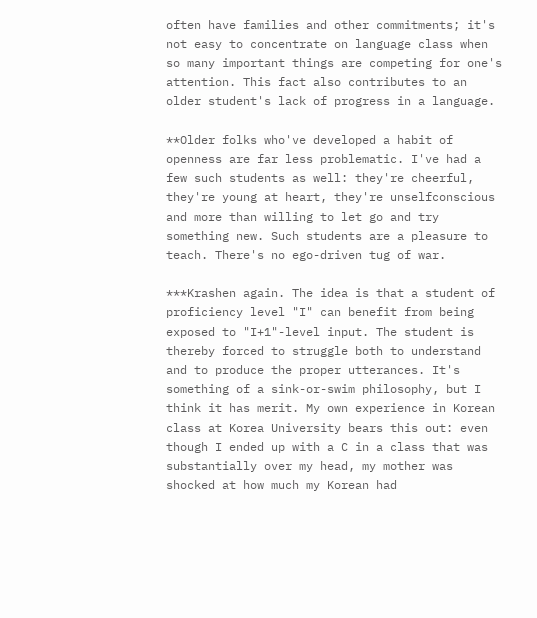often have families and other commitments; it's not easy to concentrate on language class when so many important things are competing for one's attention. This fact also contributes to an older student's lack of progress in a language.

**Older folks who've developed a habit of openness are far less problematic. I've had a few such students as well: they're cheerful, they're young at heart, they're unselfconscious and more than willing to let go and try something new. Such students are a pleasure to teach. There's no ego-driven tug of war.

***Krashen again. The idea is that a student of proficiency level "I" can benefit from being exposed to "I+1"-level input. The student is thereby forced to struggle both to understand and to produce the proper utterances. It's something of a sink-or-swim philosophy, but I think it has merit. My own experience in Korean class at Korea University bears this out: even though I ended up with a C in a class that was substantially over my head, my mother was shocked at how much my Korean had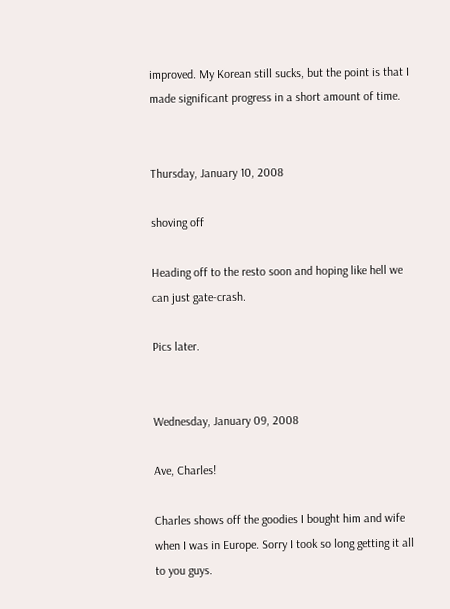improved. My Korean still sucks, but the point is that I made significant progress in a short amount of time.


Thursday, January 10, 2008

shoving off

Heading off to the resto soon and hoping like hell we can just gate-crash.

Pics later.


Wednesday, January 09, 2008

Ave, Charles!

Charles shows off the goodies I bought him and wife when I was in Europe. Sorry I took so long getting it all to you guys.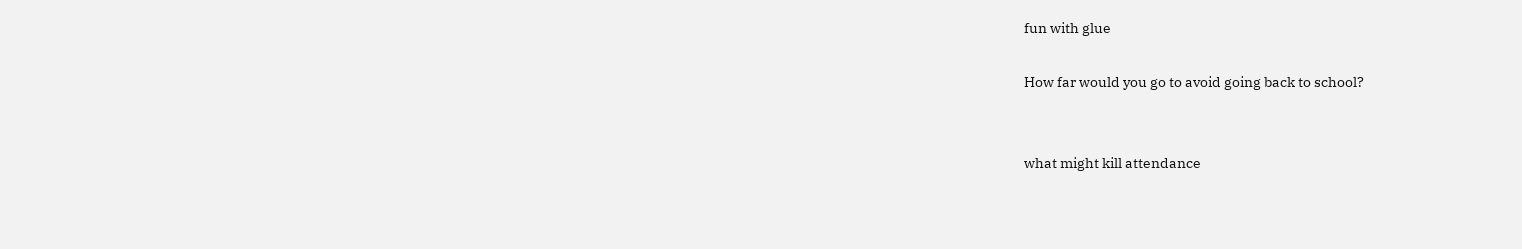fun with glue

How far would you go to avoid going back to school?


what might kill attendance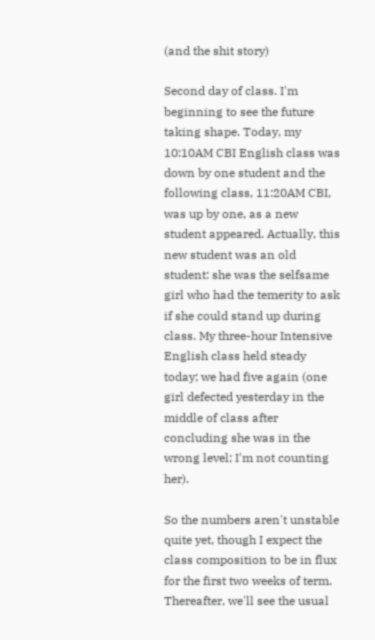(and the shit story)

Second day of class. I'm beginning to see the future taking shape. Today, my 10:10AM CBI English class was down by one student and the following class, 11:20AM CBI, was up by one, as a new student appeared. Actually, this new student was an old student: she was the selfsame girl who had the temerity to ask if she could stand up during class. My three-hour Intensive English class held steady today; we had five again (one girl defected yesterday in the middle of class after concluding she was in the wrong level; I'm not counting her).

So the numbers aren't unstable quite yet, though I expect the class composition to be in flux for the first two weeks of term. Thereafter, we'll see the usual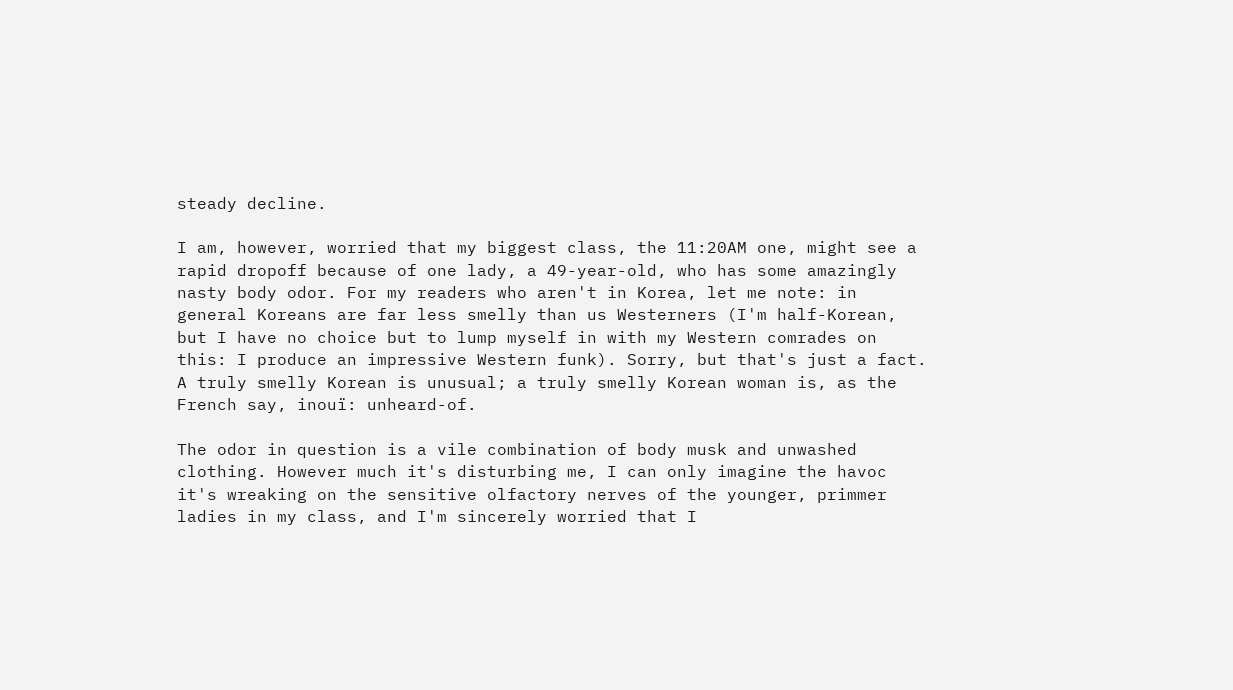steady decline.

I am, however, worried that my biggest class, the 11:20AM one, might see a rapid dropoff because of one lady, a 49-year-old, who has some amazingly nasty body odor. For my readers who aren't in Korea, let me note: in general Koreans are far less smelly than us Westerners (I'm half-Korean, but I have no choice but to lump myself in with my Western comrades on this: I produce an impressive Western funk). Sorry, but that's just a fact. A truly smelly Korean is unusual; a truly smelly Korean woman is, as the French say, inouï: unheard-of.

The odor in question is a vile combination of body musk and unwashed clothing. However much it's disturbing me, I can only imagine the havoc it's wreaking on the sensitive olfactory nerves of the younger, primmer ladies in my class, and I'm sincerely worried that I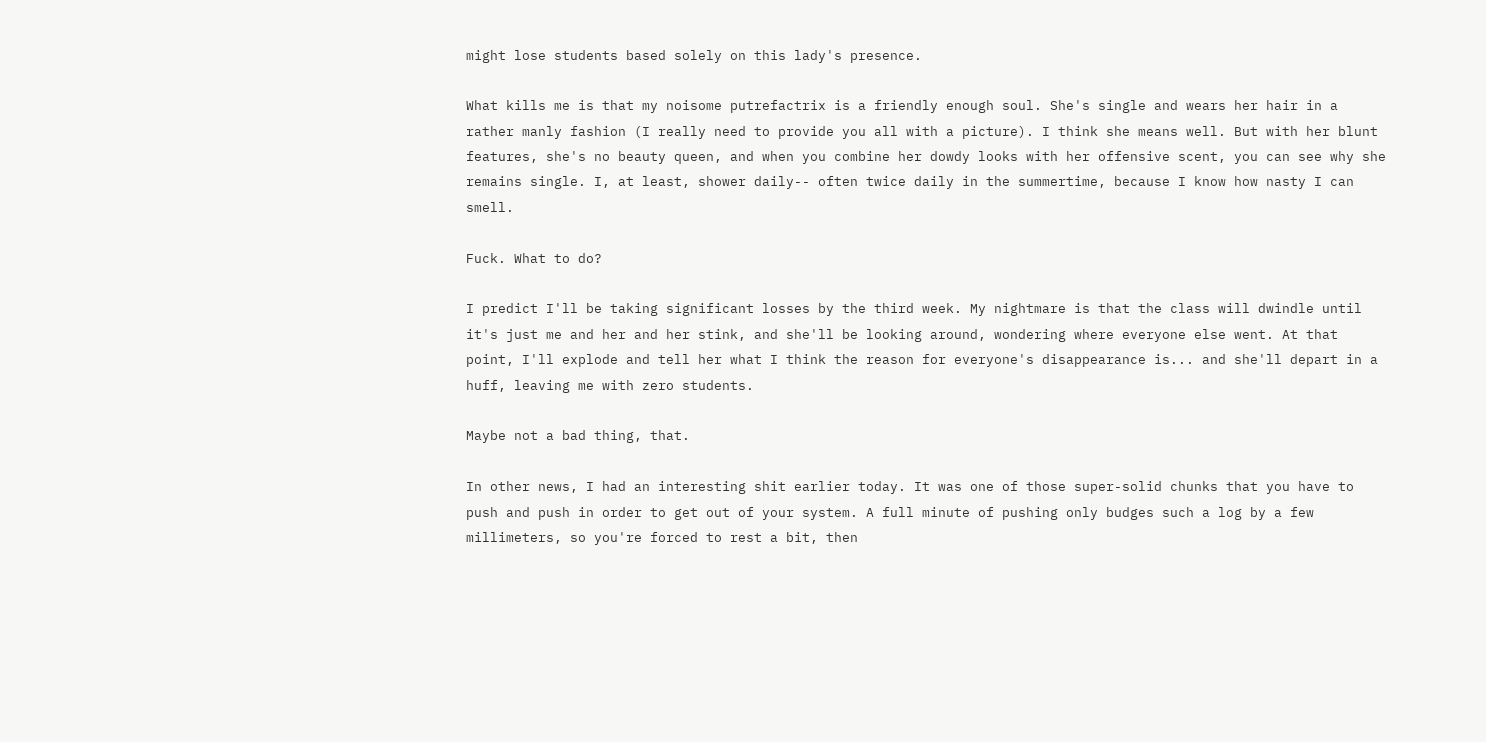might lose students based solely on this lady's presence.

What kills me is that my noisome putrefactrix is a friendly enough soul. She's single and wears her hair in a rather manly fashion (I really need to provide you all with a picture). I think she means well. But with her blunt features, she's no beauty queen, and when you combine her dowdy looks with her offensive scent, you can see why she remains single. I, at least, shower daily-- often twice daily in the summertime, because I know how nasty I can smell.

Fuck. What to do?

I predict I'll be taking significant losses by the third week. My nightmare is that the class will dwindle until it's just me and her and her stink, and she'll be looking around, wondering where everyone else went. At that point, I'll explode and tell her what I think the reason for everyone's disappearance is... and she'll depart in a huff, leaving me with zero students.

Maybe not a bad thing, that.

In other news, I had an interesting shit earlier today. It was one of those super-solid chunks that you have to push and push in order to get out of your system. A full minute of pushing only budges such a log by a few millimeters, so you're forced to rest a bit, then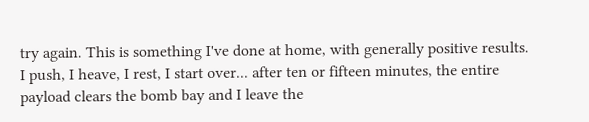try again. This is something I've done at home, with generally positive results. I push, I heave, I rest, I start over... after ten or fifteen minutes, the entire payload clears the bomb bay and I leave the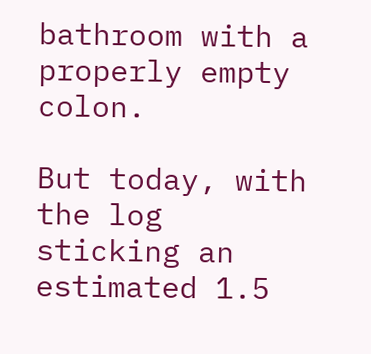bathroom with a properly empty colon.

But today, with the log sticking an estimated 1.5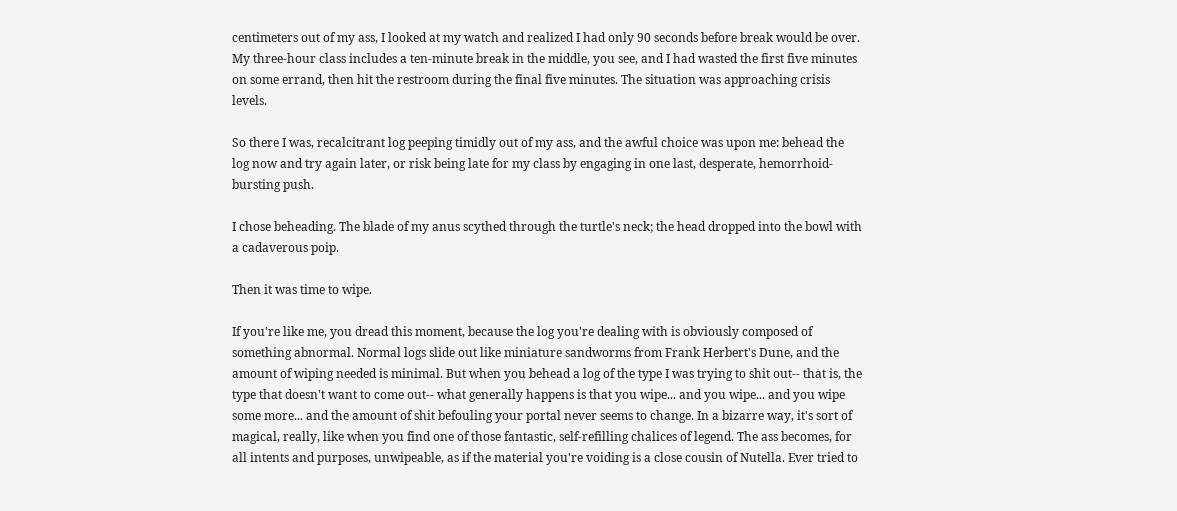centimeters out of my ass, I looked at my watch and realized I had only 90 seconds before break would be over. My three-hour class includes a ten-minute break in the middle, you see, and I had wasted the first five minutes on some errand, then hit the restroom during the final five minutes. The situation was approaching crisis levels.

So there I was, recalcitrant log peeping timidly out of my ass, and the awful choice was upon me: behead the log now and try again later, or risk being late for my class by engaging in one last, desperate, hemorrhoid-bursting push.

I chose beheading. The blade of my anus scythed through the turtle's neck; the head dropped into the bowl with a cadaverous poip.

Then it was time to wipe.

If you're like me, you dread this moment, because the log you're dealing with is obviously composed of something abnormal. Normal logs slide out like miniature sandworms from Frank Herbert's Dune, and the amount of wiping needed is minimal. But when you behead a log of the type I was trying to shit out-- that is, the type that doesn't want to come out-- what generally happens is that you wipe... and you wipe... and you wipe some more... and the amount of shit befouling your portal never seems to change. In a bizarre way, it's sort of magical, really, like when you find one of those fantastic, self-refilling chalices of legend. The ass becomes, for all intents and purposes, unwipeable, as if the material you're voiding is a close cousin of Nutella. Ever tried to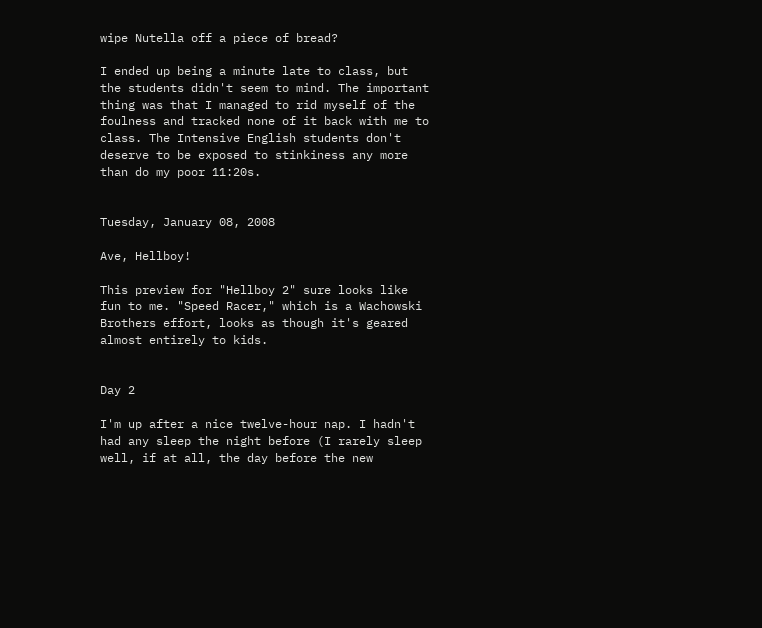wipe Nutella off a piece of bread?

I ended up being a minute late to class, but the students didn't seem to mind. The important thing was that I managed to rid myself of the foulness and tracked none of it back with me to class. The Intensive English students don't deserve to be exposed to stinkiness any more than do my poor 11:20s.


Tuesday, January 08, 2008

Ave, Hellboy!

This preview for "Hellboy 2" sure looks like fun to me. "Speed Racer," which is a Wachowski Brothers effort, looks as though it's geared almost entirely to kids.


Day 2

I'm up after a nice twelve-hour nap. I hadn't had any sleep the night before (I rarely sleep well, if at all, the day before the new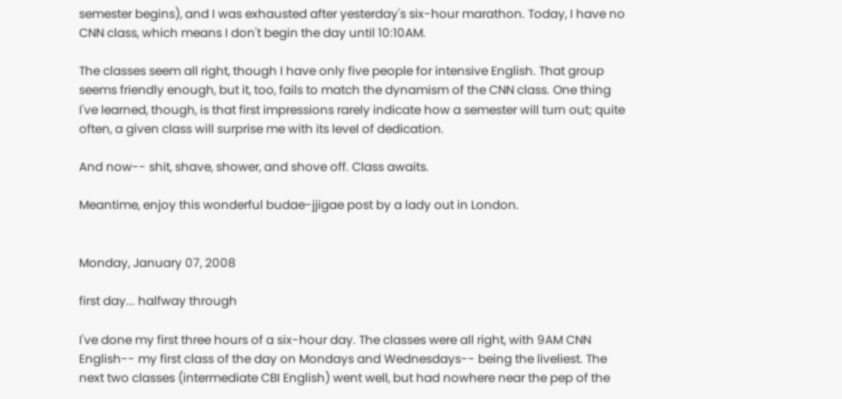semester begins), and I was exhausted after yesterday's six-hour marathon. Today, I have no CNN class, which means I don't begin the day until 10:10AM.

The classes seem all right, though I have only five people for intensive English. That group seems friendly enough, but it, too, fails to match the dynamism of the CNN class. One thing I've learned, though, is that first impressions rarely indicate how a semester will turn out; quite often, a given class will surprise me with its level of dedication.

And now-- shit, shave, shower, and shove off. Class awaits.

Meantime, enjoy this wonderful budae-jjigae post by a lady out in London.


Monday, January 07, 2008

first day... halfway through

I've done my first three hours of a six-hour day. The classes were all right, with 9AM CNN English-- my first class of the day on Mondays and Wednesdays-- being the liveliest. The next two classes (intermediate CBI English) went well, but had nowhere near the pep of the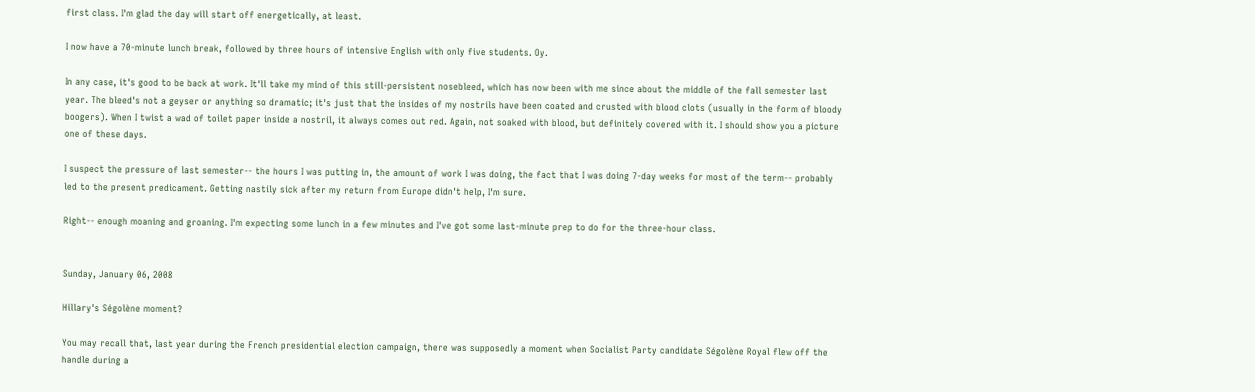first class. I'm glad the day will start off energetically, at least.

I now have a 70-minute lunch break, followed by three hours of intensive English with only five students. Oy.

In any case, it's good to be back at work. It'll take my mind of this still-persistent nosebleed, which has now been with me since about the middle of the fall semester last year. The bleed's not a geyser or anything so dramatic; it's just that the insides of my nostrils have been coated and crusted with blood clots (usually in the form of bloody boogers). When I twist a wad of toilet paper inside a nostril, it always comes out red. Again, not soaked with blood, but definitely covered with it. I should show you a picture one of these days.

I suspect the pressure of last semester-- the hours I was putting in, the amount of work I was doing, the fact that I was doing 7-day weeks for most of the term-- probably led to the present predicament. Getting nastily sick after my return from Europe didn't help, I'm sure.

Right-- enough moaning and groaning. I'm expecting some lunch in a few minutes and I've got some last-minute prep to do for the three-hour class.


Sunday, January 06, 2008

Hillary's Ségolène moment?

You may recall that, last year during the French presidential election campaign, there was supposedly a moment when Socialist Party candidate Ségolène Royal flew off the handle during a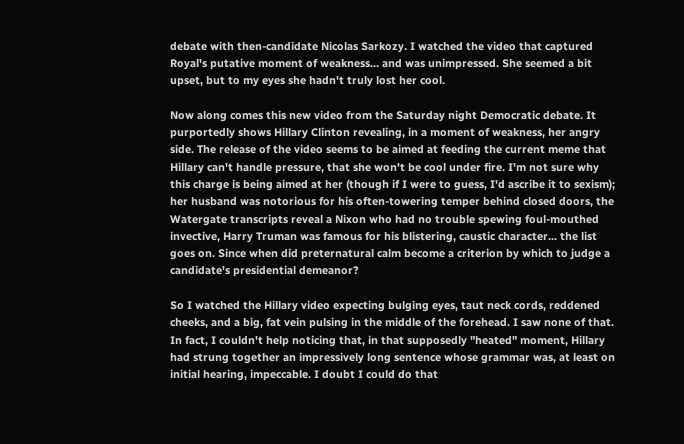debate with then-candidate Nicolas Sarkozy. I watched the video that captured Royal's putative moment of weakness... and was unimpressed. She seemed a bit upset, but to my eyes she hadn't truly lost her cool.

Now along comes this new video from the Saturday night Democratic debate. It purportedly shows Hillary Clinton revealing, in a moment of weakness, her angry side. The release of the video seems to be aimed at feeding the current meme that Hillary can't handle pressure, that she won't be cool under fire. I'm not sure why this charge is being aimed at her (though if I were to guess, I'd ascribe it to sexism); her husband was notorious for his often-towering temper behind closed doors, the Watergate transcripts reveal a Nixon who had no trouble spewing foul-mouthed invective, Harry Truman was famous for his blistering, caustic character... the list goes on. Since when did preternatural calm become a criterion by which to judge a candidate's presidential demeanor?

So I watched the Hillary video expecting bulging eyes, taut neck cords, reddened cheeks, and a big, fat vein pulsing in the middle of the forehead. I saw none of that. In fact, I couldn't help noticing that, in that supposedly "heated" moment, Hillary had strung together an impressively long sentence whose grammar was, at least on initial hearing, impeccable. I doubt I could do that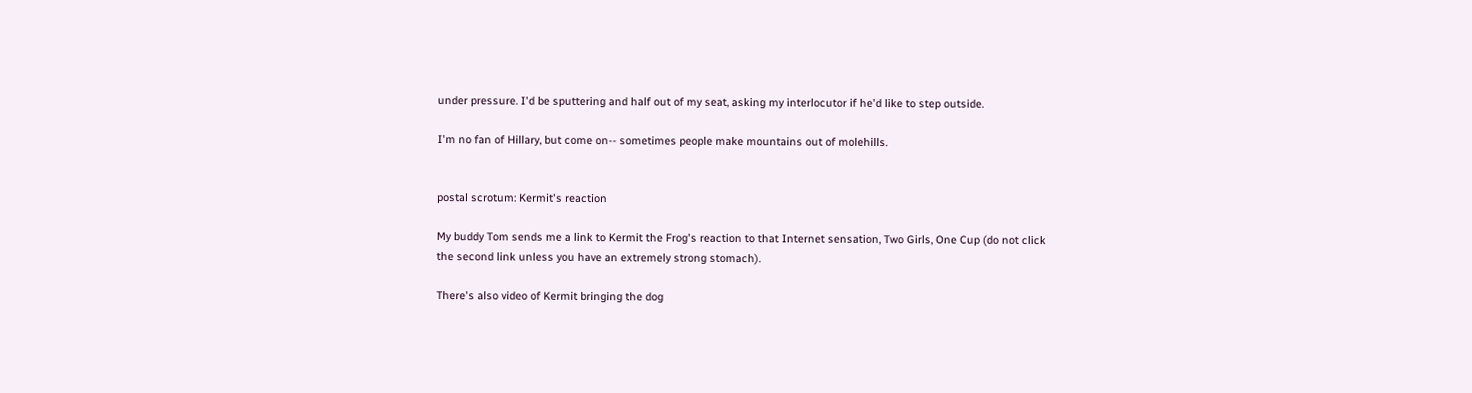under pressure. I'd be sputtering and half out of my seat, asking my interlocutor if he'd like to step outside.

I'm no fan of Hillary, but come on-- sometimes people make mountains out of molehills.


postal scrotum: Kermit's reaction

My buddy Tom sends me a link to Kermit the Frog's reaction to that Internet sensation, Two Girls, One Cup (do not click the second link unless you have an extremely strong stomach).

There's also video of Kermit bringing the dog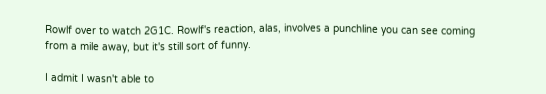Rowlf over to watch 2G1C. Rowlf's reaction, alas, involves a punchline you can see coming from a mile away, but it's still sort of funny.

I admit I wasn't able to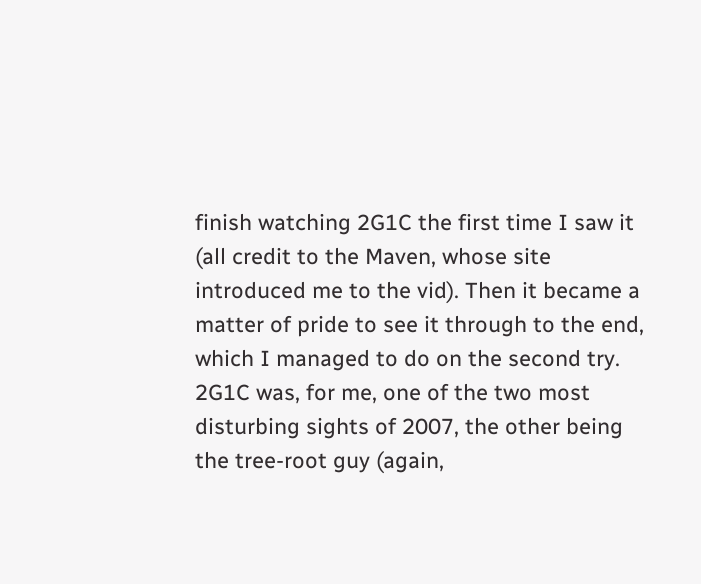finish watching 2G1C the first time I saw it (all credit to the Maven, whose site introduced me to the vid). Then it became a matter of pride to see it through to the end, which I managed to do on the second try. 2G1C was, for me, one of the two most disturbing sights of 2007, the other being the tree-root guy (again,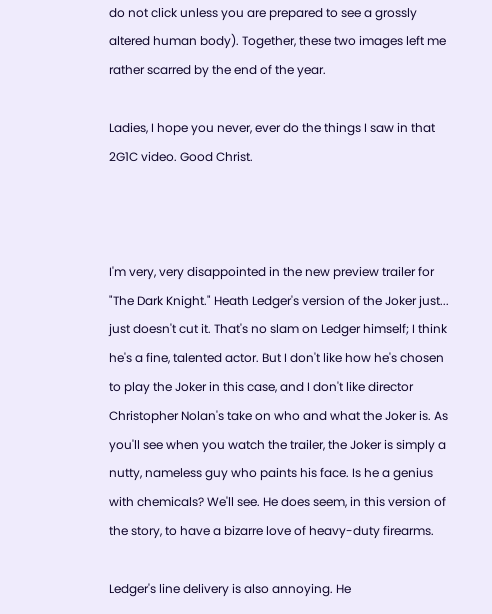do not click unless you are prepared to see a grossly altered human body). Together, these two images left me rather scarred by the end of the year.

Ladies, I hope you never, ever do the things I saw in that 2G1C video. Good Christ.



I'm very, very disappointed in the new preview trailer for "The Dark Knight." Heath Ledger's version of the Joker just... just doesn't cut it. That's no slam on Ledger himself; I think he's a fine, talented actor. But I don't like how he's chosen to play the Joker in this case, and I don't like director Christopher Nolan's take on who and what the Joker is. As you'll see when you watch the trailer, the Joker is simply a nutty, nameless guy who paints his face. Is he a genius with chemicals? We'll see. He does seem, in this version of the story, to have a bizarre love of heavy-duty firearms.

Ledger's line delivery is also annoying. He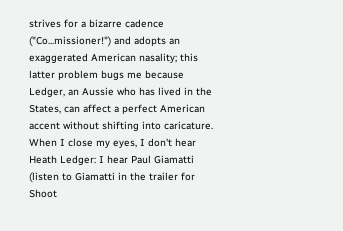strives for a bizarre cadence ("Co...missioner!") and adopts an exaggerated American nasality; this latter problem bugs me because Ledger, an Aussie who has lived in the States, can affect a perfect American accent without shifting into caricature. When I close my eyes, I don't hear Heath Ledger: I hear Paul Giamatti (listen to Giamatti in the trailer for Shoot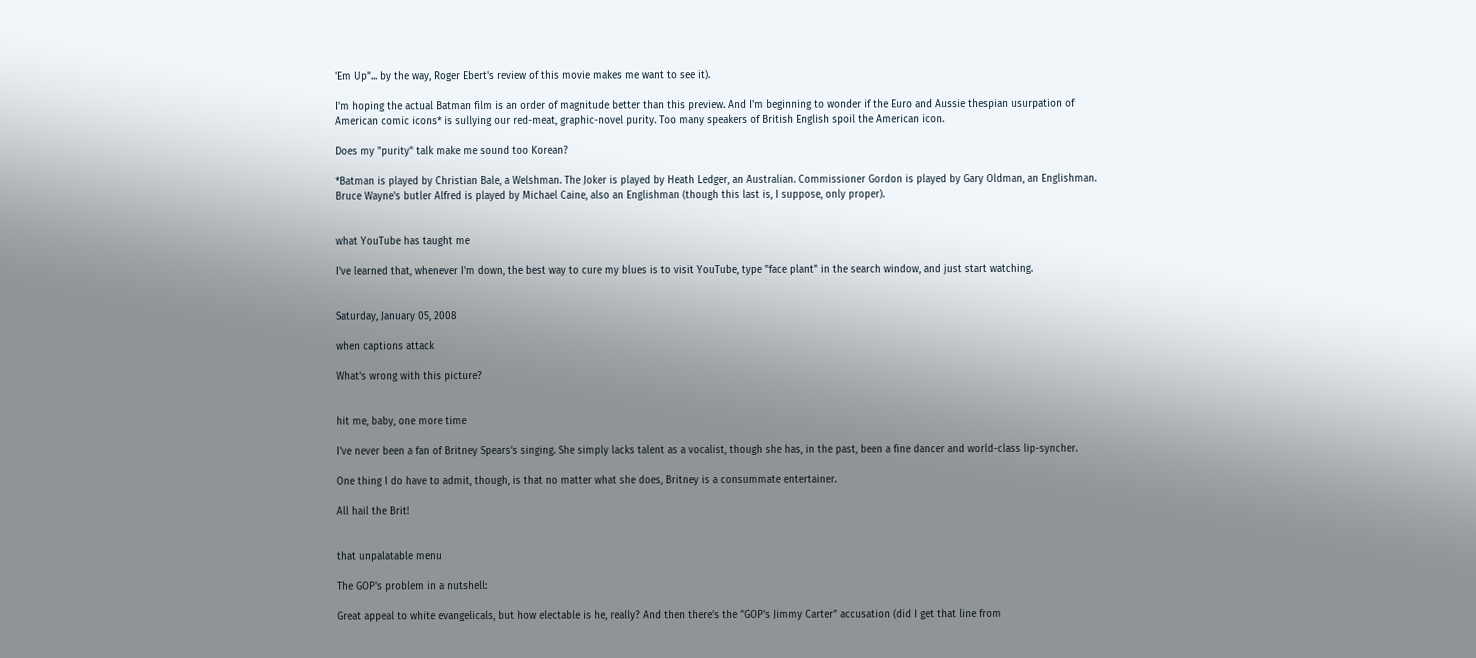'Em Up"... by the way, Roger Ebert's review of this movie makes me want to see it).

I'm hoping the actual Batman film is an order of magnitude better than this preview. And I'm beginning to wonder if the Euro and Aussie thespian usurpation of American comic icons* is sullying our red-meat, graphic-novel purity. Too many speakers of British English spoil the American icon.

Does my "purity" talk make me sound too Korean?

*Batman is played by Christian Bale, a Welshman. The Joker is played by Heath Ledger, an Australian. Commissioner Gordon is played by Gary Oldman, an Englishman. Bruce Wayne's butler Alfred is played by Michael Caine, also an Englishman (though this last is, I suppose, only proper).


what YouTube has taught me

I've learned that, whenever I'm down, the best way to cure my blues is to visit YouTube, type "face plant" in the search window, and just start watching.


Saturday, January 05, 2008

when captions attack

What's wrong with this picture?


hit me, baby, one more time

I've never been a fan of Britney Spears's singing. She simply lacks talent as a vocalist, though she has, in the past, been a fine dancer and world-class lip-syncher.

One thing I do have to admit, though, is that no matter what she does, Britney is a consummate entertainer.

All hail the Brit!


that unpalatable menu

The GOP's problem in a nutshell:

Great appeal to white evangelicals, but how electable is he, really? And then there's the "GOP's Jimmy Carter" accusation (did I get that line from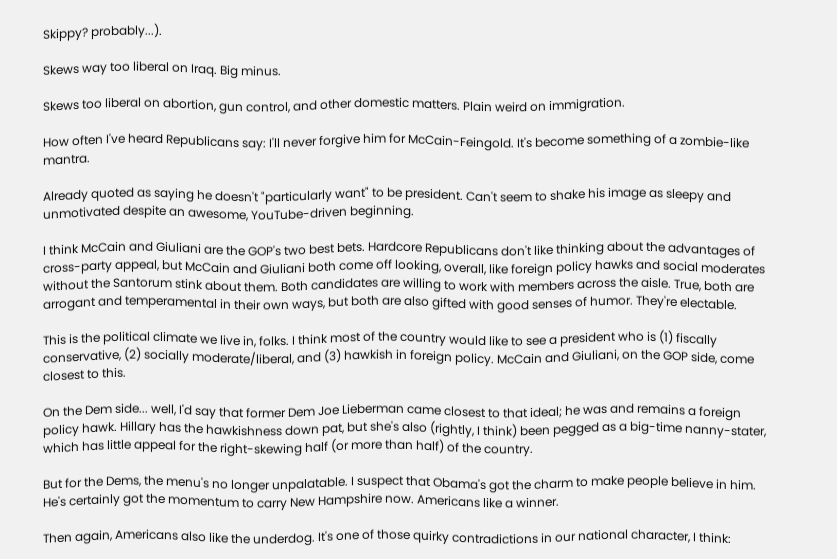Skippy? probably...).

Skews way too liberal on Iraq. Big minus.

Skews too liberal on abortion, gun control, and other domestic matters. Plain weird on immigration.

How often I've heard Republicans say: I'll never forgive him for McCain-Feingold. It's become something of a zombie-like mantra.

Already quoted as saying he doesn't "particularly want" to be president. Can't seem to shake his image as sleepy and unmotivated despite an awesome, YouTube-driven beginning.

I think McCain and Giuliani are the GOP's two best bets. Hardcore Republicans don't like thinking about the advantages of cross-party appeal, but McCain and Giuliani both come off looking, overall, like foreign policy hawks and social moderates without the Santorum stink about them. Both candidates are willing to work with members across the aisle. True, both are arrogant and temperamental in their own ways, but both are also gifted with good senses of humor. They're electable.

This is the political climate we live in, folks. I think most of the country would like to see a president who is (1) fiscally conservative, (2) socially moderate/liberal, and (3) hawkish in foreign policy. McCain and Giuliani, on the GOP side, come closest to this.

On the Dem side... well, I'd say that former Dem Joe Lieberman came closest to that ideal; he was and remains a foreign policy hawk. Hillary has the hawkishness down pat, but she's also (rightly, I think) been pegged as a big-time nanny-stater, which has little appeal for the right-skewing half (or more than half) of the country.

But for the Dems, the menu's no longer unpalatable. I suspect that Obama's got the charm to make people believe in him. He's certainly got the momentum to carry New Hampshire now. Americans like a winner.

Then again, Americans also like the underdog. It's one of those quirky contradictions in our national character, I think: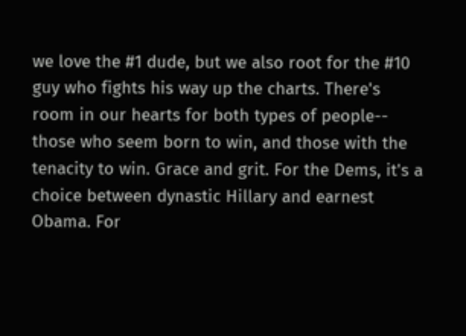we love the #1 dude, but we also root for the #10 guy who fights his way up the charts. There's room in our hearts for both types of people-- those who seem born to win, and those with the tenacity to win. Grace and grit. For the Dems, it's a choice between dynastic Hillary and earnest Obama. For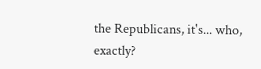the Republicans, it's... who, exactly?